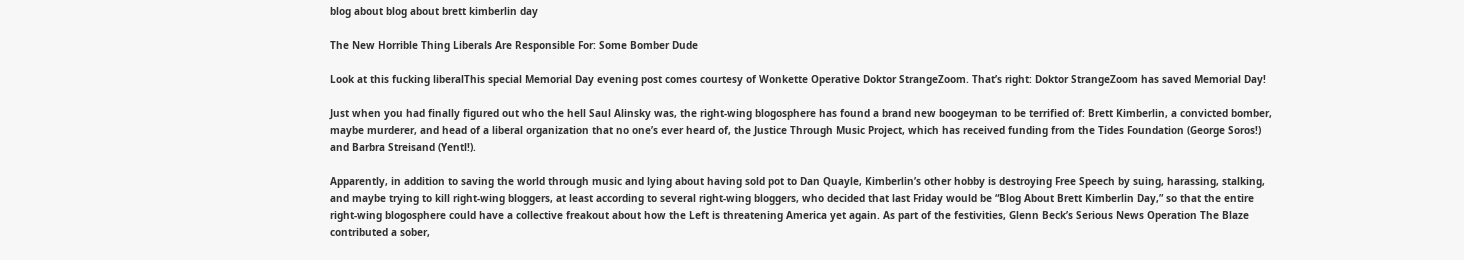blog about blog about brett kimberlin day

The New Horrible Thing Liberals Are Responsible For: Some Bomber Dude

Look at this fucking liberalThis special Memorial Day evening post comes courtesy of Wonkette Operative Doktor StrangeZoom. That’s right: Doktor StrangeZoom has saved Memorial Day!

Just when you had finally figured out who the hell Saul Alinsky was, the right-wing blogosphere has found a brand new boogeyman to be terrified of: Brett Kimberlin, a convicted bomber, maybe murderer, and head of a liberal organization that no one’s ever heard of, the Justice Through Music Project, which has received funding from the Tides Foundation (George Soros!) and Barbra Streisand (Yentl!).

Apparently, in addition to saving the world through music and lying about having sold pot to Dan Quayle, Kimberlin’s other hobby is destroying Free Speech by suing, harassing, stalking, and maybe trying to kill right-wing bloggers, at least according to several right-wing bloggers, who decided that last Friday would be “Blog About Brett Kimberlin Day,” so that the entire right-wing blogosphere could have a collective freakout about how the Left is threatening America yet again. As part of the festivities, Glenn Beck’s Serious News Operation The Blaze contributed a sober,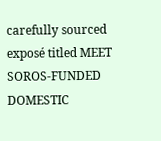carefully sourced exposé titled MEET SOROS-FUNDED DOMESTIC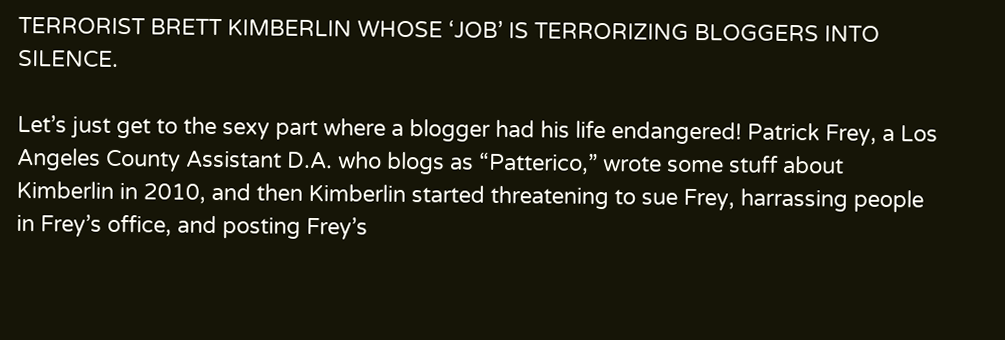TERRORIST BRETT KIMBERLIN WHOSE ‘JOB’ IS TERRORIZING BLOGGERS INTO SILENCE.

Let’s just get to the sexy part where a blogger had his life endangered! Patrick Frey, a Los Angeles County Assistant D.A. who blogs as “Patterico,” wrote some stuff about Kimberlin in 2010, and then Kimberlin started threatening to sue Frey, harrassing people in Frey’s office, and posting Frey’s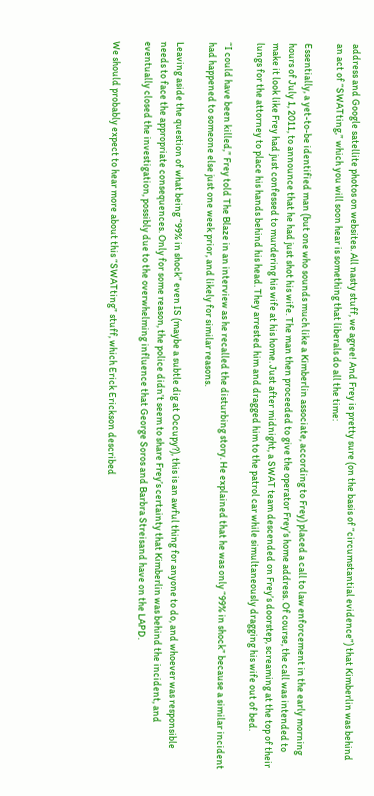address and Google satellite photos on websites. All nasty stuff, we agree! And Frey is pretty sure (on the basis of “circumstantial evidence”) that Kimberlin was behind an act of “SWATting,” which you will soon hear is something that liberals do all the time:

Essentially, a yet-to-be identified man (but one who sounds much like a Kimberlin associate, according to Frey) placed a call to law enforcement in the early morning hours of July 1, 2011, to announce that he had just shot his wife. The man then proceeded to give the operator Frey’s home address. Of course, the call was intended to make it look like Frey had just confessed to murdering his wife at his home. Just after midnight, a SWAT team descended on Frey’s doorstep, screaming at the top of their lungs for the attorney to place his hands behind his head. They arrested him and dragged him to the patrol car while simultaneously dragging his wife out of bed.

“I could have been killed,” Frey told The Blaze in an interview as he recalled the disturbing story. He explained that he was only “99% in shock” because a similar incident had happened to someone else just one week prior, and likely for similar reasons.

Leaving aside the question of what being “99% in shock” even IS (maybe a subtle dig at Occupy?), this is an awful thing for anyone to do, and whoever was responsible needs to face the appropriate consequences. Only for some reason, the police didn’t seem to share Frey’s certainty that Kimberlin was behind the incident, and eventually closed the investigation, possibly due to the overwhelming influence that George Soros and Barbra Streisand have on the LAPD.

We should probably expect to hear more about this “SWATting” stuff, which Erick Erickson described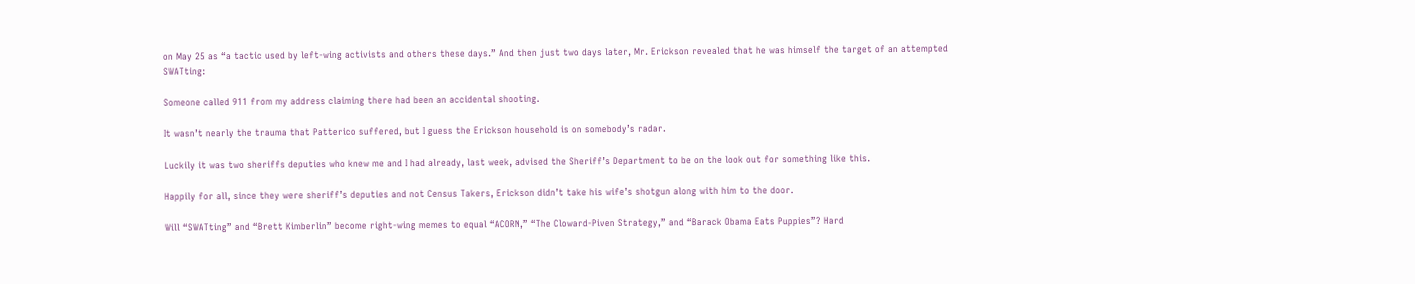on May 25 as “a tactic used by left-wing activists and others these days.” And then just two days later, Mr. Erickson revealed that he was himself the target of an attempted SWATting:

Someone called 911 from my address claiming there had been an accidental shooting.

It wasn’t nearly the trauma that Patterico suffered, but I guess the Erickson household is on somebody’s radar.

Luckily it was two sheriffs deputies who knew me and I had already, last week, advised the Sheriff’s Department to be on the look out for something like this.

Happily for all, since they were sheriff’s deputies and not Census Takers, Erickson didn’t take his wife’s shotgun along with him to the door.

Will “SWATting” and “Brett Kimberlin” become right-wing memes to equal “ACORN,” “The Cloward-Piven Strategy,” and “Barack Obama Eats Puppies”? Hard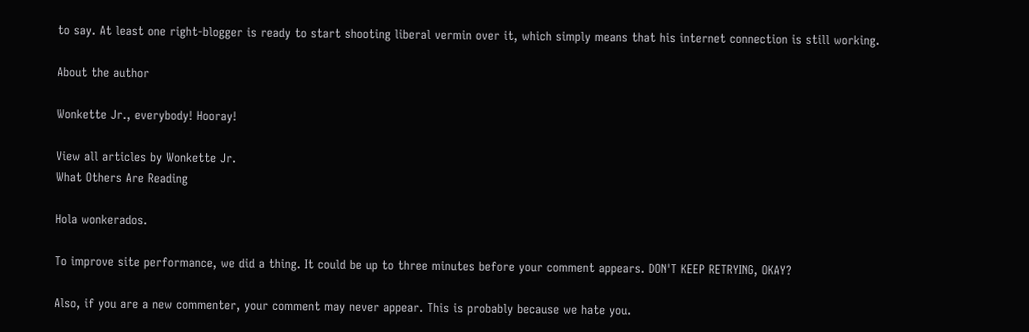to say. At least one right-blogger is ready to start shooting liberal vermin over it, which simply means that his internet connection is still working.

About the author

Wonkette Jr., everybody! Hooray!

View all articles by Wonkette Jr.
What Others Are Reading

Hola wonkerados.

To improve site performance, we did a thing. It could be up to three minutes before your comment appears. DON'T KEEP RETRYING, OKAY?

Also, if you are a new commenter, your comment may never appear. This is probably because we hate you.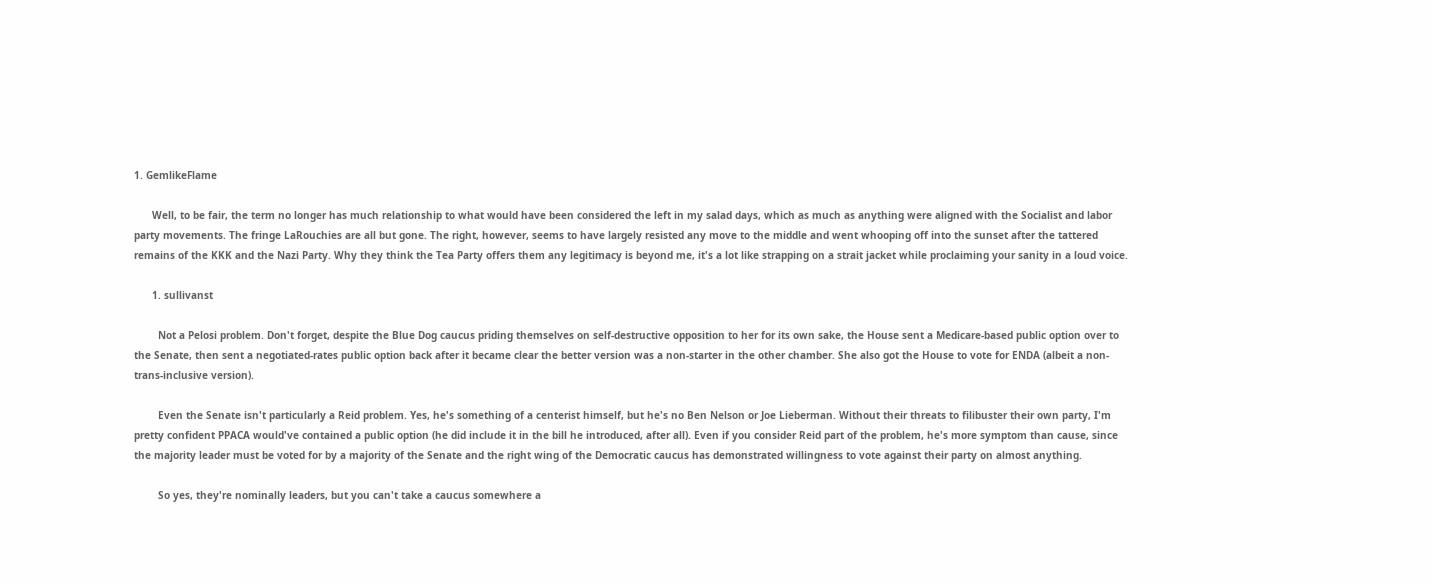1. GemlikeFlame

      Well, to be fair, the term no longer has much relationship to what would have been considered the left in my salad days, which as much as anything were aligned with the Socialist and labor party movements. The fringe LaRouchies are all but gone. The right, however, seems to have largely resisted any move to the middle and went whooping off into the sunset after the tattered remains of the KKK and the Nazi Party. Why they think the Tea Party offers them any legitimacy is beyond me, it's a lot like strapping on a strait jacket while proclaiming your sanity in a loud voice.

      1. sullivanst

        Not a Pelosi problem. Don't forget, despite the Blue Dog caucus priding themselves on self-destructive opposition to her for its own sake, the House sent a Medicare-based public option over to the Senate, then sent a negotiated-rates public option back after it became clear the better version was a non-starter in the other chamber. She also got the House to vote for ENDA (albeit a non-trans-inclusive version).

        Even the Senate isn't particularly a Reid problem. Yes, he's something of a centerist himself, but he's no Ben Nelson or Joe Lieberman. Without their threats to filibuster their own party, I'm pretty confident PPACA would've contained a public option (he did include it in the bill he introduced, after all). Even if you consider Reid part of the problem, he's more symptom than cause, since the majority leader must be voted for by a majority of the Senate and the right wing of the Democratic caucus has demonstrated willingness to vote against their party on almost anything.

        So yes, they're nominally leaders, but you can't take a caucus somewhere a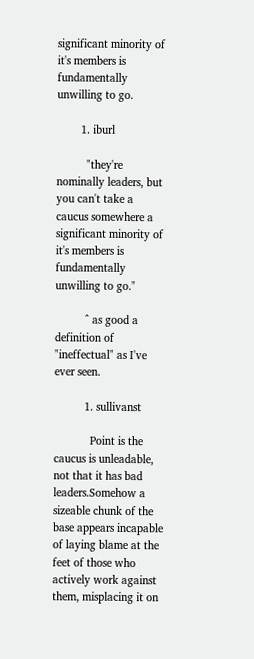significant minority of it's members is fundamentally unwilling to go.

        1. iburl

          "they're nominally leaders, but you can't take a caucus somewhere a significant minority of it's members is fundamentally unwilling to go."

          ^ as good a definition of "ineffectual" as I've ever seen.

          1. sullivanst

            Point is the caucus is unleadable, not that it has bad leaders.Somehow a sizeable chunk of the base appears incapable of laying blame at the feet of those who actively work against them, misplacing it on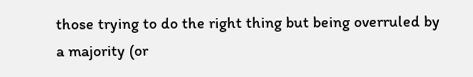those trying to do the right thing but being overruled by a majority (or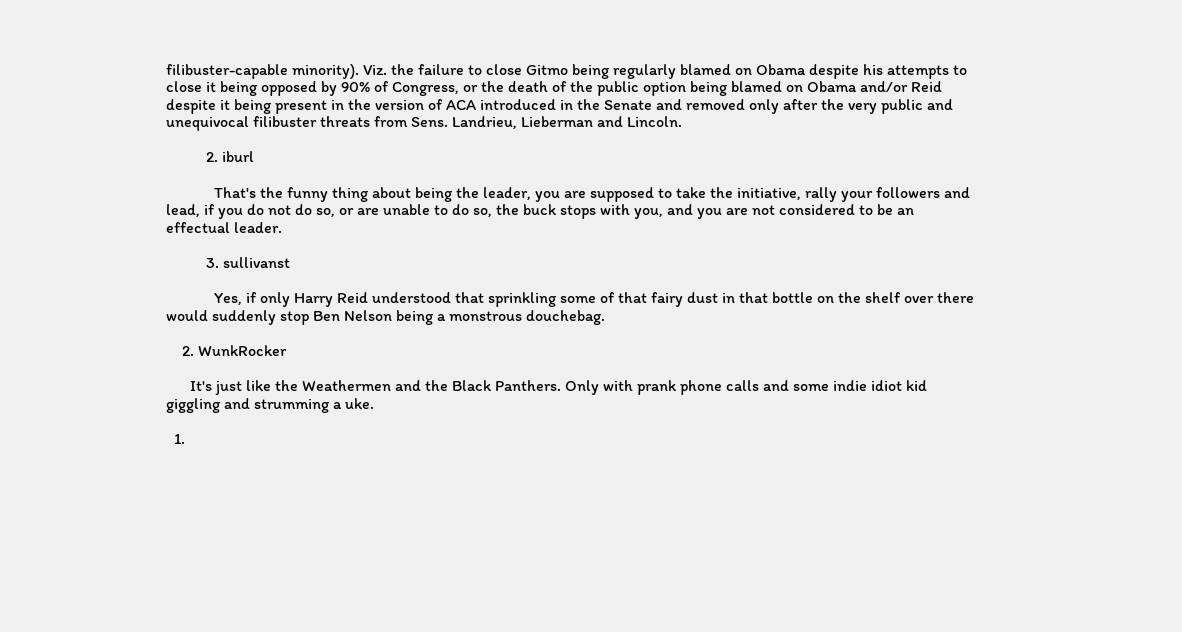filibuster-capable minority). Viz. the failure to close Gitmo being regularly blamed on Obama despite his attempts to close it being opposed by 90% of Congress, or the death of the public option being blamed on Obama and/or Reid despite it being present in the version of ACA introduced in the Senate and removed only after the very public and unequivocal filibuster threats from Sens. Landrieu, Lieberman and Lincoln.

          2. iburl

            That's the funny thing about being the leader, you are supposed to take the initiative, rally your followers and lead, if you do not do so, or are unable to do so, the buck stops with you, and you are not considered to be an effectual leader.

          3. sullivanst

            Yes, if only Harry Reid understood that sprinkling some of that fairy dust in that bottle on the shelf over there would suddenly stop Ben Nelson being a monstrous douchebag.

    2. WunkRocker

      It's just like the Weathermen and the Black Panthers. Only with prank phone calls and some indie idiot kid giggling and strumming a uke.

  1.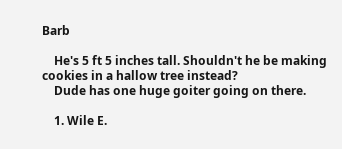Barb

    He's 5 ft 5 inches tall. Shouldn't he be making cookies in a hallow tree instead?
    Dude has one huge goiter going on there.

    1. Wile E.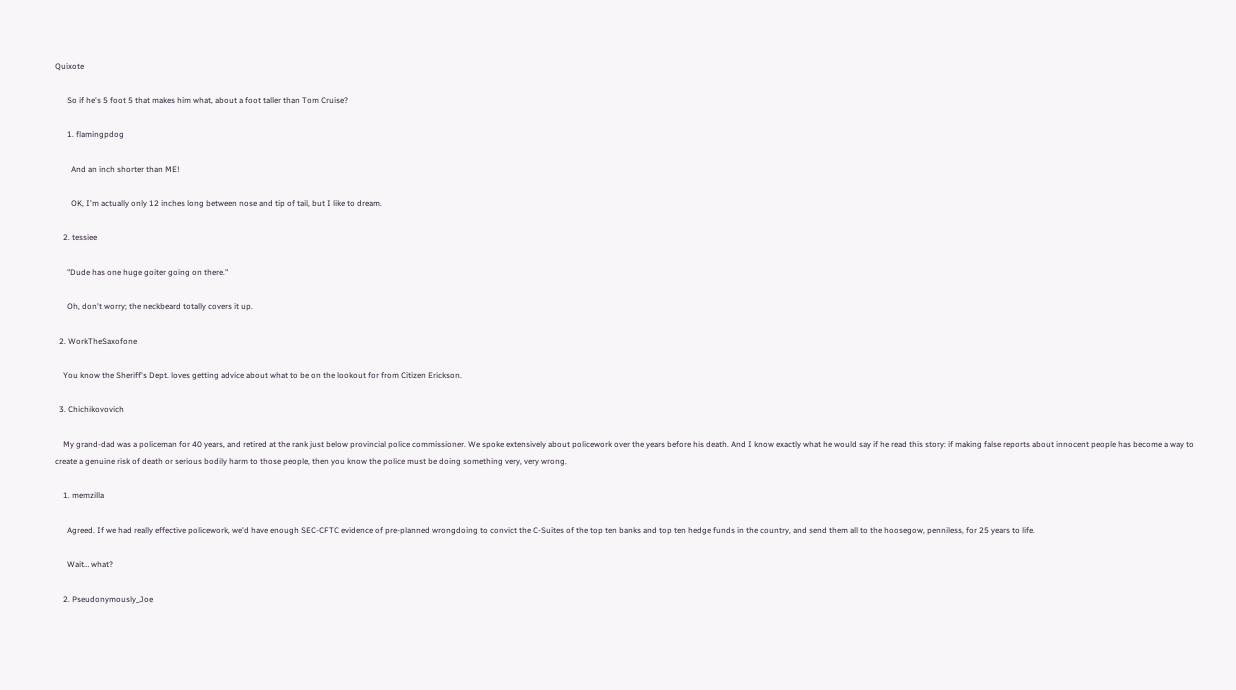Quixote

      So if he's 5 foot 5 that makes him what, about a foot taller than Tom Cruise?

      1. flamingpdog

        And an inch shorter than ME!

        OK, I'm actually only 12 inches long between nose and tip of tail, but I like to dream.

    2. tessiee

      "Dude has one huge goiter going on there."

      Oh, don't worry; the neckbeard totally covers it up.

  2. WorkTheSaxofone

    You know the Sheriff's Dept. loves getting advice about what to be on the lookout for from Citizen Erickson.

  3. Chichikovovich

    My grand-dad was a policeman for 40 years, and retired at the rank just below provincial police commissioner. We spoke extensively about policework over the years before his death. And I know exactly what he would say if he read this story: if making false reports about innocent people has become a way to create a genuine risk of death or serious bodily harm to those people, then you know the police must be doing something very, very wrong.

    1. memzilla

      Agreed. If we had really effective policework, we'd have enough SEC-CFTC evidence of pre-planned wrongdoing to convict the C-Suites of the top ten banks and top ten hedge funds in the country, and send them all to the hoosegow, penniless, for 25 years to life.

      Wait… what?

    2. Pseudonymously_Joe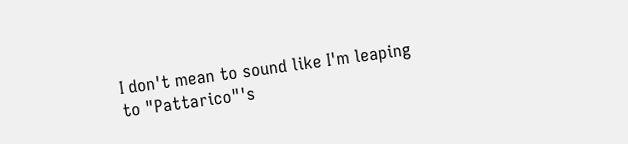I don't mean to sound like I'm leaping to "Pattarico"'s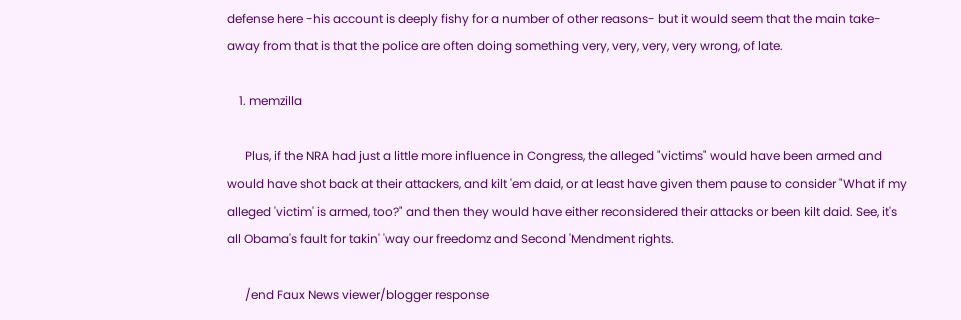defense here -his account is deeply fishy for a number of other reasons- but it would seem that the main take-away from that is that the police are often doing something very, very, very, very wrong, of late.

    1. memzilla

      Plus, if the NRA had just a little more influence in Congress, the alleged "victims" would have been armed and would have shot back at their attackers, and kilt 'em daid, or at least have given them pause to consider "What if my alleged 'victim' is armed, too?" and then they would have either reconsidered their attacks or been kilt daid. See, it's all Obama's fault for takin' 'way our freedomz and Second 'Mendment rights.

      /end Faux News viewer/blogger response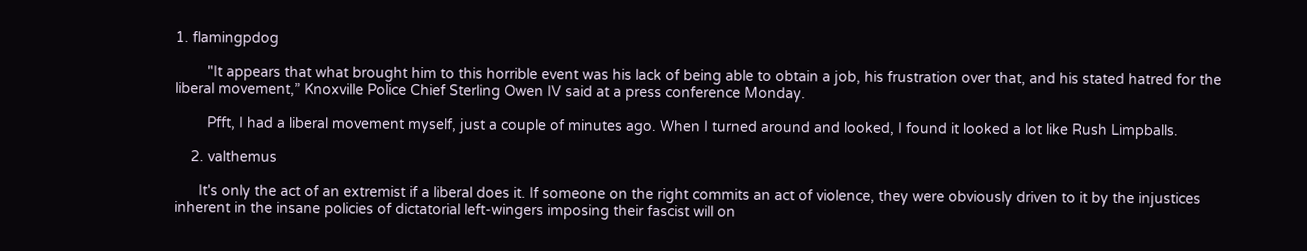1. flamingpdog

        "It appears that what brought him to this horrible event was his lack of being able to obtain a job, his frustration over that, and his stated hatred for the liberal movement,” Knoxville Police Chief Sterling Owen IV said at a press conference Monday.

        Pfft, I had a liberal movement myself, just a couple of minutes ago. When I turned around and looked, I found it looked a lot like Rush Limpballs.

    2. valthemus

      It's only the act of an extremist if a liberal does it. If someone on the right commits an act of violence, they were obviously driven to it by the injustices inherent in the insane policies of dictatorial left-wingers imposing their fascist will on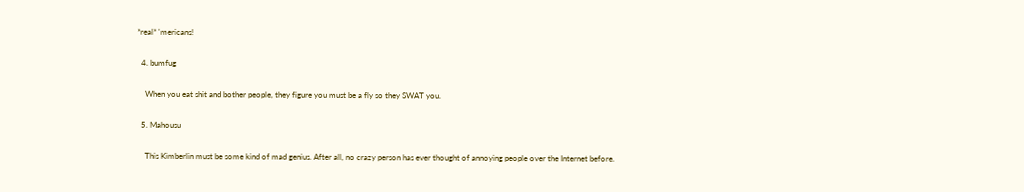*real* 'mericans!

  4. bumfug

    When you eat shit and bother people, they figure you must be a fly so they SWAT you.

  5. Mahousu

    This Kimberlin must be some kind of mad genius. After all, no crazy person has ever thought of annoying people over the Internet before.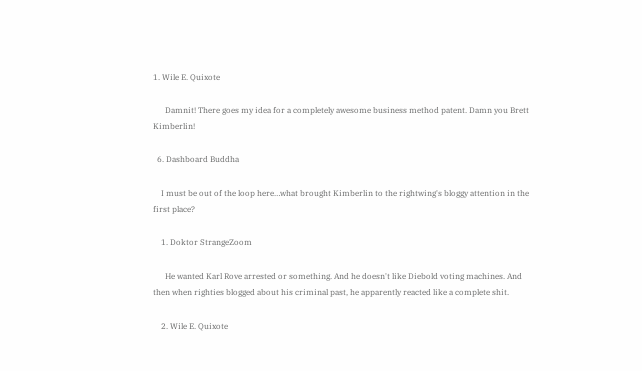1. Wile E. Quixote

      Damnit! There goes my idea for a completely awesome business method patent. Damn you Brett Kimberlin!

  6. Dashboard Buddha

    I must be out of the loop here…what brought Kimberlin to the rightwing's bloggy attention in the first place?

    1. Doktor StrangeZoom

      He wanted Karl Rove arrested or something. And he doesn't like Diebold voting machines. And then when righties blogged about his criminal past, he apparently reacted like a complete shit.

    2. Wile E. Quixote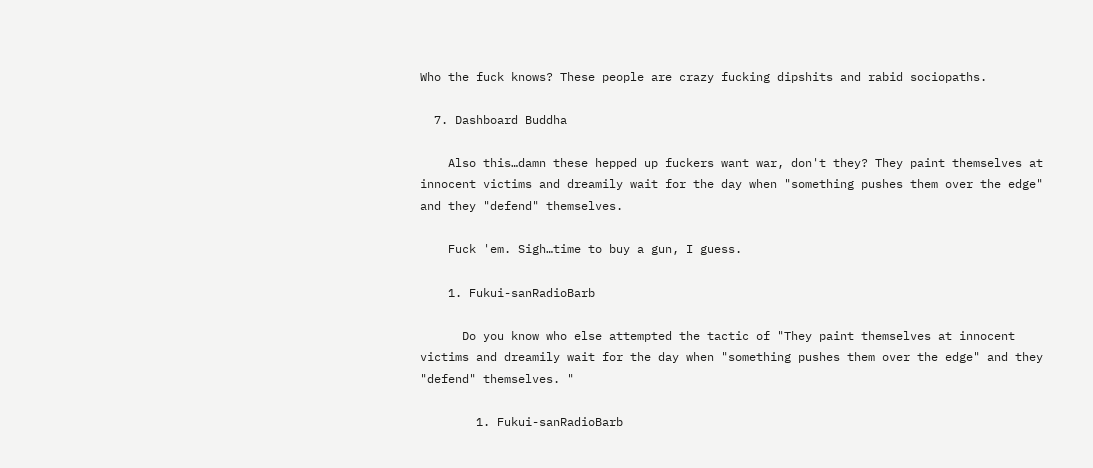Who the fuck knows? These people are crazy fucking dipshits and rabid sociopaths.

  7. Dashboard Buddha

    Also this…damn these hepped up fuckers want war, don't they? They paint themselves at innocent victims and dreamily wait for the day when "something pushes them over the edge" and they "defend" themselves.

    Fuck 'em. Sigh…time to buy a gun, I guess.

    1. Fukui-sanRadioBarb

      Do you know who else attempted the tactic of "They paint themselves at innocent victims and dreamily wait for the day when "something pushes them over the edge" and they "defend" themselves. "

        1. Fukui-sanRadioBarb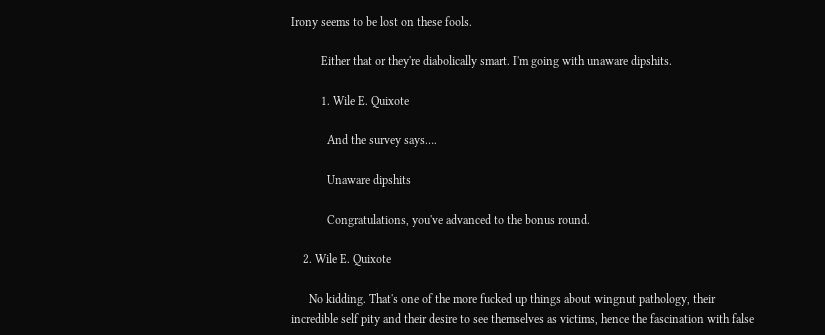Irony seems to be lost on these fools.

          Either that or they're diabolically smart. I'm going with unaware dipshits.

          1. Wile E. Quixote

            And the survey says….

            Unaware dipshits

            Congratulations, you've advanced to the bonus round.

    2. Wile E. Quixote

      No kidding. That's one of the more fucked up things about wingnut pathology, their incredible self pity and their desire to see themselves as victims, hence the fascination with false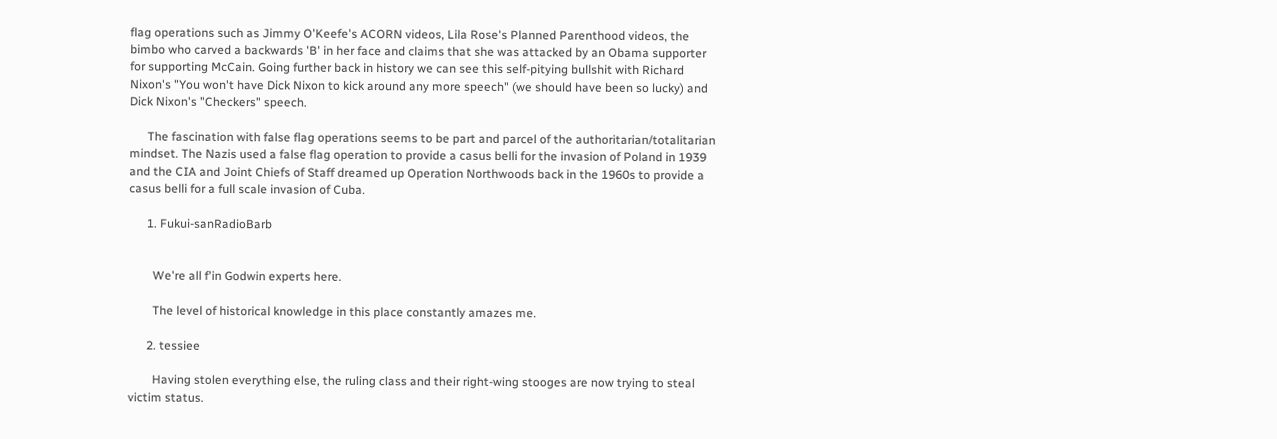flag operations such as Jimmy O'Keefe's ACORN videos, Lila Rose's Planned Parenthood videos, the bimbo who carved a backwards 'B' in her face and claims that she was attacked by an Obama supporter for supporting McCain. Going further back in history we can see this self-pitying bullshit with Richard Nixon's "You won't have Dick Nixon to kick around any more speech" (we should have been so lucky) and Dick Nixon's "Checkers" speech.

      The fascination with false flag operations seems to be part and parcel of the authoritarian/totalitarian mindset. The Nazis used a false flag operation to provide a casus belli for the invasion of Poland in 1939 and the CIA and Joint Chiefs of Staff dreamed up Operation Northwoods back in the 1960s to provide a casus belli for a full scale invasion of Cuba.

      1. Fukui-sanRadioBarb


        We're all f'in Godwin experts here.

        The level of historical knowledge in this place constantly amazes me.

      2. tessiee

        Having stolen everything else, the ruling class and their right-wing stooges are now trying to steal victim status.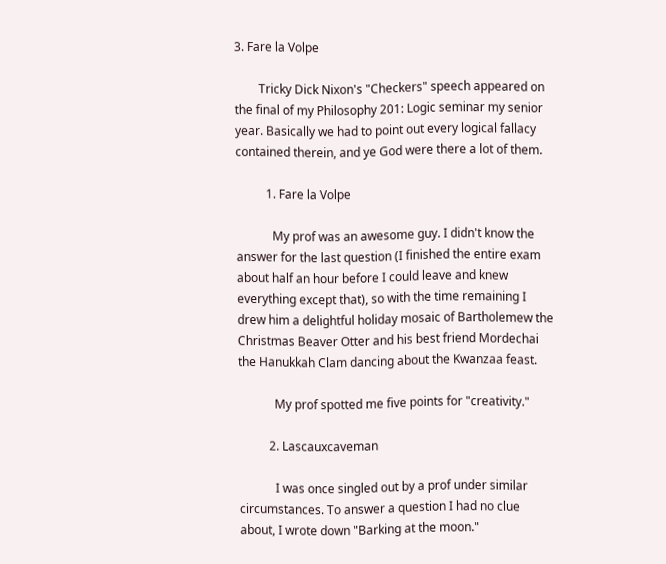3. Fare la Volpe

        Tricky Dick Nixon's "Checkers" speech appeared on the final of my Philosophy 201: Logic seminar my senior year. Basically we had to point out every logical fallacy contained therein, and ye God were there a lot of them.

          1. Fare la Volpe

            My prof was an awesome guy. I didn't know the answer for the last question (I finished the entire exam about half an hour before I could leave and knew everything except that), so with the time remaining I drew him a delightful holiday mosaic of Bartholemew the Christmas Beaver Otter and his best friend Mordechai the Hanukkah Clam dancing about the Kwanzaa feast.

            My prof spotted me five points for "creativity."

          2. Lascauxcaveman

            I was once singled out by a prof under similar circumstances. To answer a question I had no clue about, I wrote down "Barking at the moon."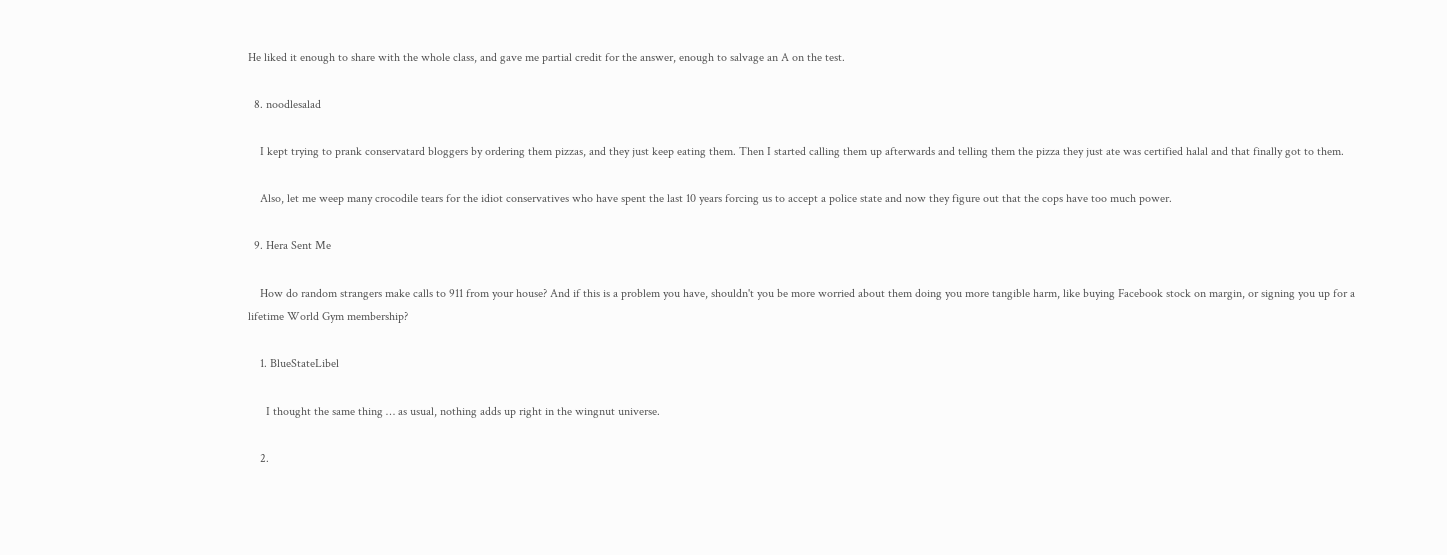He liked it enough to share with the whole class, and gave me partial credit for the answer, enough to salvage an A on the test.

  8. noodlesalad

    I kept trying to prank conservatard bloggers by ordering them pizzas, and they just keep eating them. Then I started calling them up afterwards and telling them the pizza they just ate was certified halal and that finally got to them.

    Also, let me weep many crocodile tears for the idiot conservatives who have spent the last 10 years forcing us to accept a police state and now they figure out that the cops have too much power.

  9. Hera Sent Me

    How do random strangers make calls to 911 from your house? And if this is a problem you have, shouldn't you be more worried about them doing you more tangible harm, like buying Facebook stock on margin, or signing you up for a lifetime World Gym membership?

    1. BlueStateLibel

      I thought the same thing … as usual, nothing adds up right in the wingnut universe.

    2.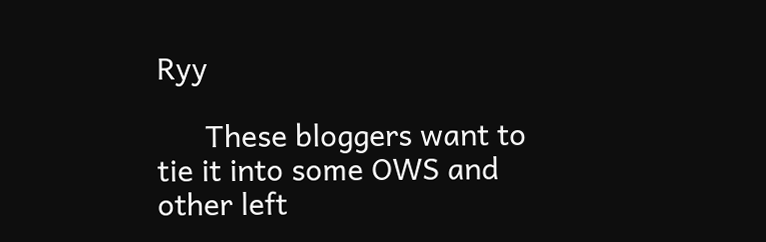Ryy

      These bloggers want to tie it into some OWS and other left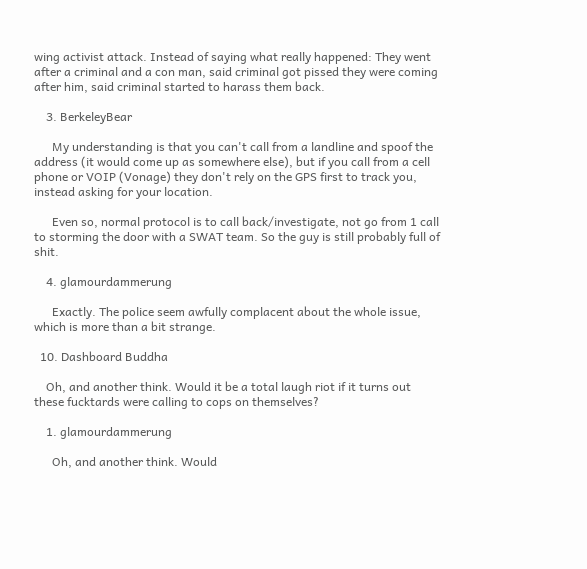wing activist attack. Instead of saying what really happened: They went after a criminal and a con man, said criminal got pissed they were coming after him, said criminal started to harass them back.

    3. BerkeleyBear

      My understanding is that you can't call from a landline and spoof the address (it would come up as somewhere else), but if you call from a cell phone or VOIP (Vonage) they don't rely on the GPS first to track you, instead asking for your location.

      Even so, normal protocol is to call back/investigate, not go from 1 call to storming the door with a SWAT team. So the guy is still probably full of shit.

    4. glamourdammerung

      Exactly. The police seem awfully complacent about the whole issue, which is more than a bit strange.

  10. Dashboard Buddha

    Oh, and another think. Would it be a total laugh riot if it turns out these fucktards were calling to cops on themselves?

    1. glamourdammerung

      Oh, and another think. Would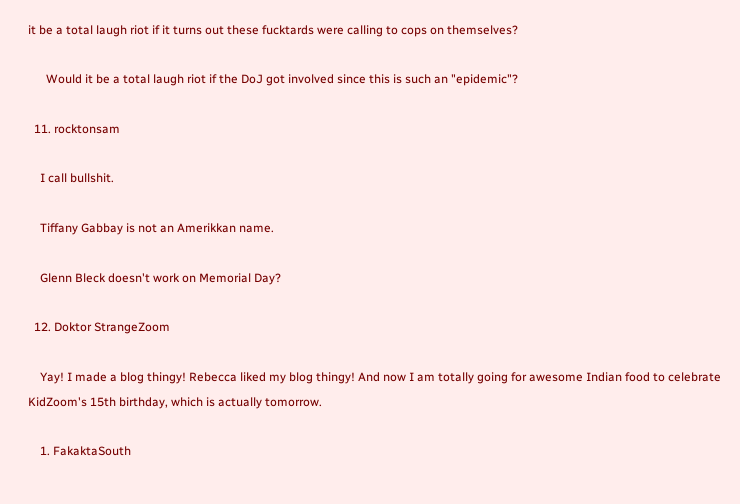it be a total laugh riot if it turns out these fucktards were calling to cops on themselves?

      Would it be a total laugh riot if the DoJ got involved since this is such an "epidemic"?

  11. rocktonsam

    I call bullshit.

    Tiffany Gabbay is not an Amerikkan name.

    Glenn Bleck doesn't work on Memorial Day?

  12. Doktor StrangeZoom

    Yay! I made a blog thingy! Rebecca liked my blog thingy! And now I am totally going for awesome Indian food to celebrate KidZoom's 15th birthday, which is actually tomorrow.

    1. FakaktaSouth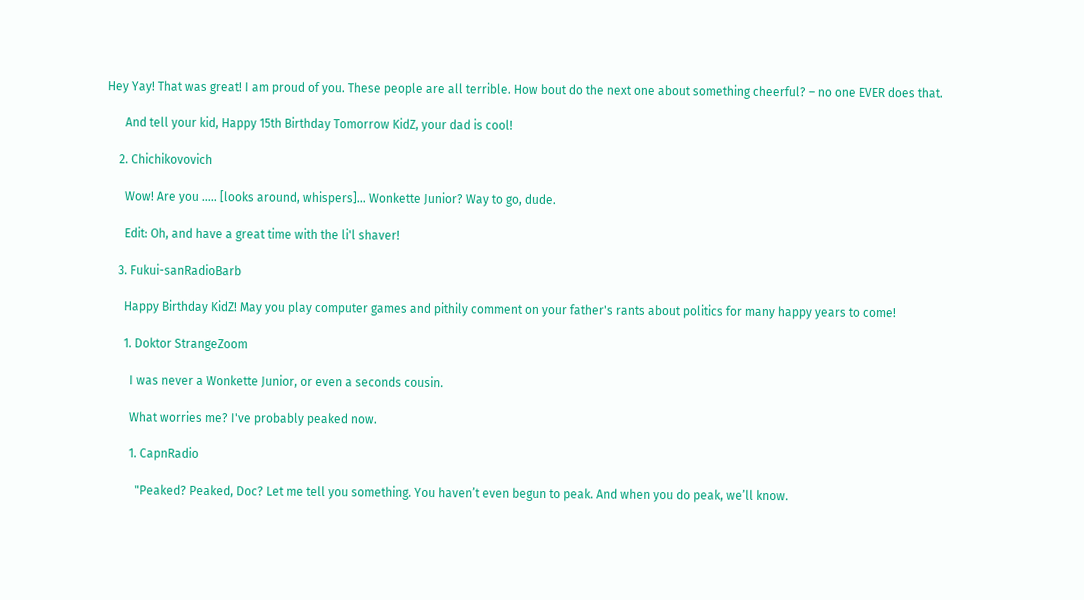Hey Yay! That was great! I am proud of you. These people are all terrible. How bout do the next one about something cheerful? – no one EVER does that.

      And tell your kid, Happy 15th Birthday Tomorrow KidZ, your dad is cool!

    2. Chichikovovich

      Wow! Are you ….. [looks around, whispers]… Wonkette Junior? Way to go, dude.

      Edit: Oh, and have a great time with the li'l shaver!

    3. Fukui-sanRadioBarb

      Happy Birthday KidZ! May you play computer games and pithily comment on your father's rants about politics for many happy years to come!

      1. Doktor StrangeZoom

        I was never a Wonkette Junior, or even a seconds cousin.

        What worries me? I've probably peaked now.

        1. CapnRadio

          "Peaked? Peaked, Doc? Let me tell you something. You haven’t even begun to peak. And when you do peak, we’ll know.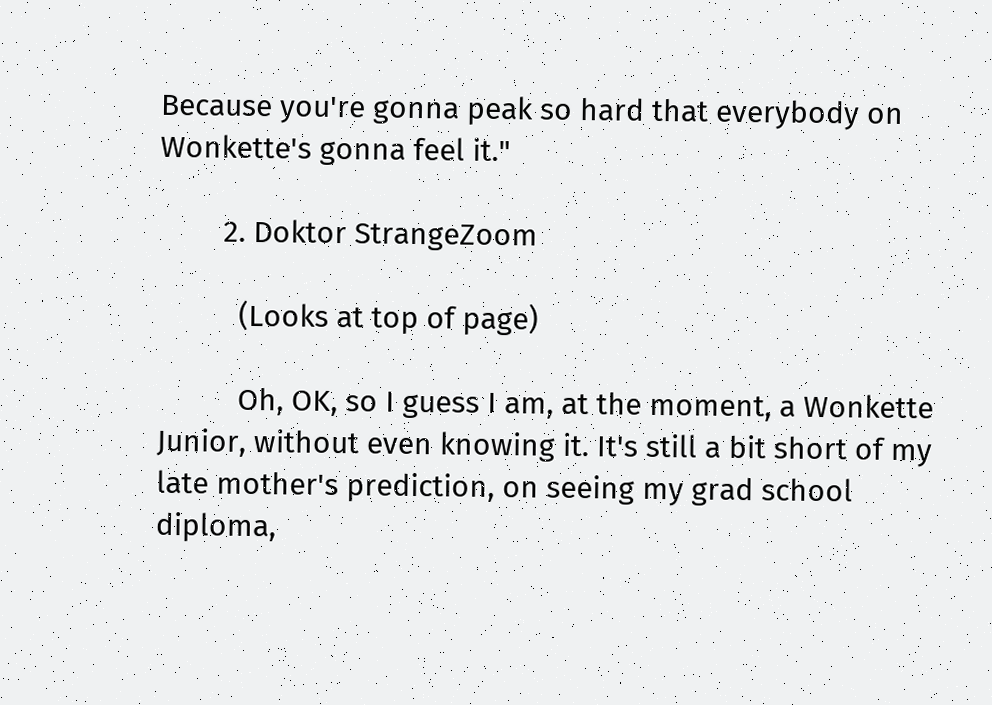Because you're gonna peak so hard that everybody on Wonkette's gonna feel it."

        2. Doktor StrangeZoom

          (Looks at top of page)

          Oh, OK, so I guess I am, at the moment, a Wonkette Junior, without even knowing it. It's still a bit short of my late mother's prediction, on seeing my grad school diploma,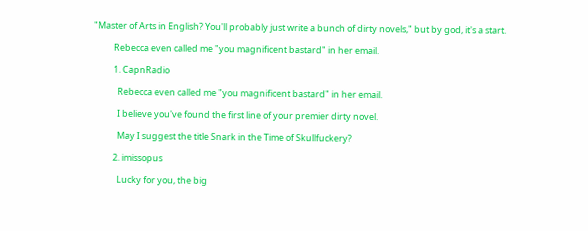"Master of Arts in English? You'll probably just write a bunch of dirty novels," but by god, it's a start.

          Rebecca even called me "you magnificent bastard" in her email.

          1. CapnRadio

            Rebecca even called me "you magnificent bastard" in her email.

            I believe you've found the first line of your premier dirty novel.

            May I suggest the title Snark in the Time of Skullfuckery?

          2. imissopus

            Lucky for you, the big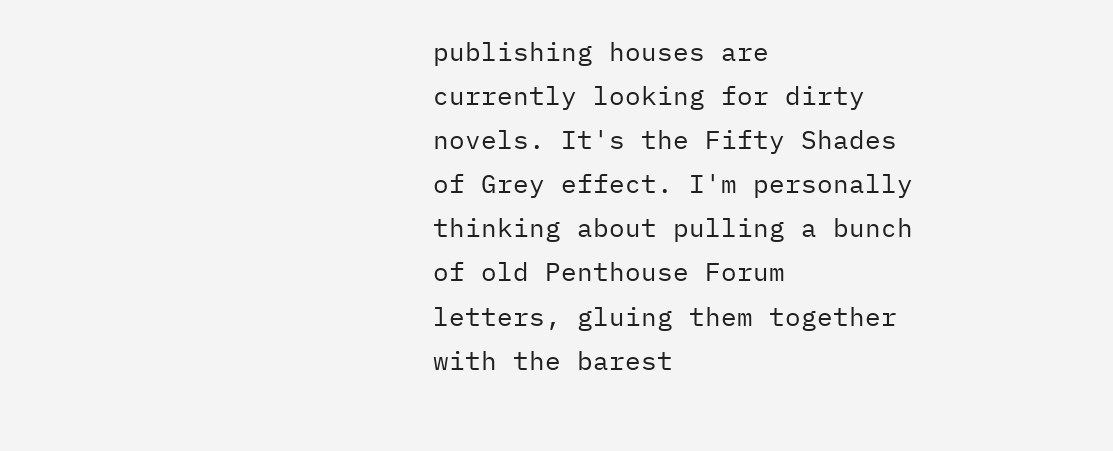publishing houses are currently looking for dirty novels. It's the Fifty Shades of Grey effect. I'm personally thinking about pulling a bunch of old Penthouse Forum letters, gluing them together with the barest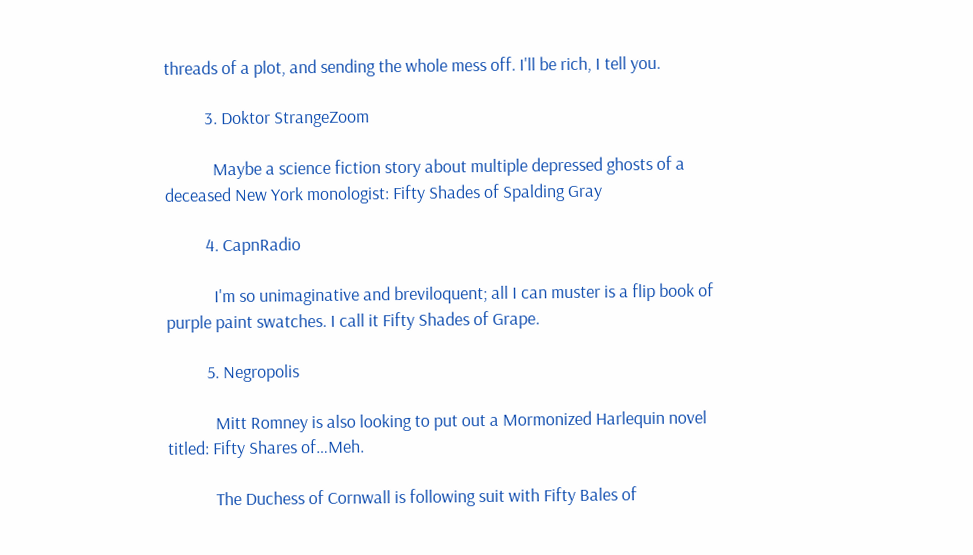threads of a plot, and sending the whole mess off. I'll be rich, I tell you.

          3. Doktor StrangeZoom

            Maybe a science fiction story about multiple depressed ghosts of a deceased New York monologist: Fifty Shades of Spalding Gray

          4. CapnRadio

            I'm so unimaginative and breviloquent; all I can muster is a flip book of purple paint swatches. I call it Fifty Shades of Grape.

          5. Negropolis

            Mitt Romney is also looking to put out a Mormonized Harlequin novel titled: Fifty Shares of…Meh.

            The Duchess of Cornwall is following suit with Fifty Bales of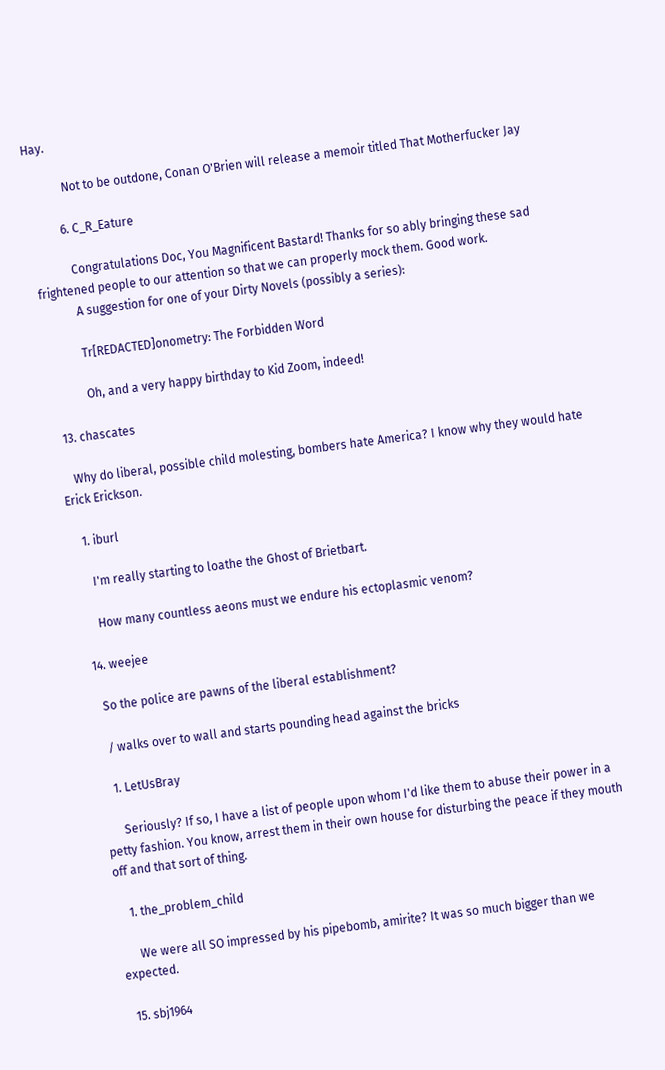Hay.

            Not to be outdone, Conan O'Brien will release a memoir titled That Motherfucker Jay

          6. C_R_Eature

            Congratulations Doc, You Magnificent Bastard! Thanks for so ably bringing these sad frightened people to our attention so that we can properly mock them. Good work.
            A suggestion for one of your Dirty Novels (possibly a series):

            Tr[REDACTED]onometry: The Forbidden Word

            Oh, and a very happy birthday to Kid Zoom, indeed!

  13. chascates

    Why do liberal, possible child molesting, bombers hate America? I know why they would hate Erick Erickson.

    1. iburl

      I'm really starting to loathe the Ghost of Brietbart.

      How many countless aeons must we endure his ectoplasmic venom?

  14. weejee

    So the police are pawns of the liberal establishment?

    / walks over to wall and starts pounding head against the bricks

    1. LetUsBray

      Seriously? If so, I have a list of people upon whom I'd like them to abuse their power in a petty fashion. You know, arrest them in their own house for disturbing the peace if they mouth off and that sort of thing.

    1. the_problem_child

      We were all SO impressed by his pipebomb, amirite? It was so much bigger than we expected.

  15. sbj1964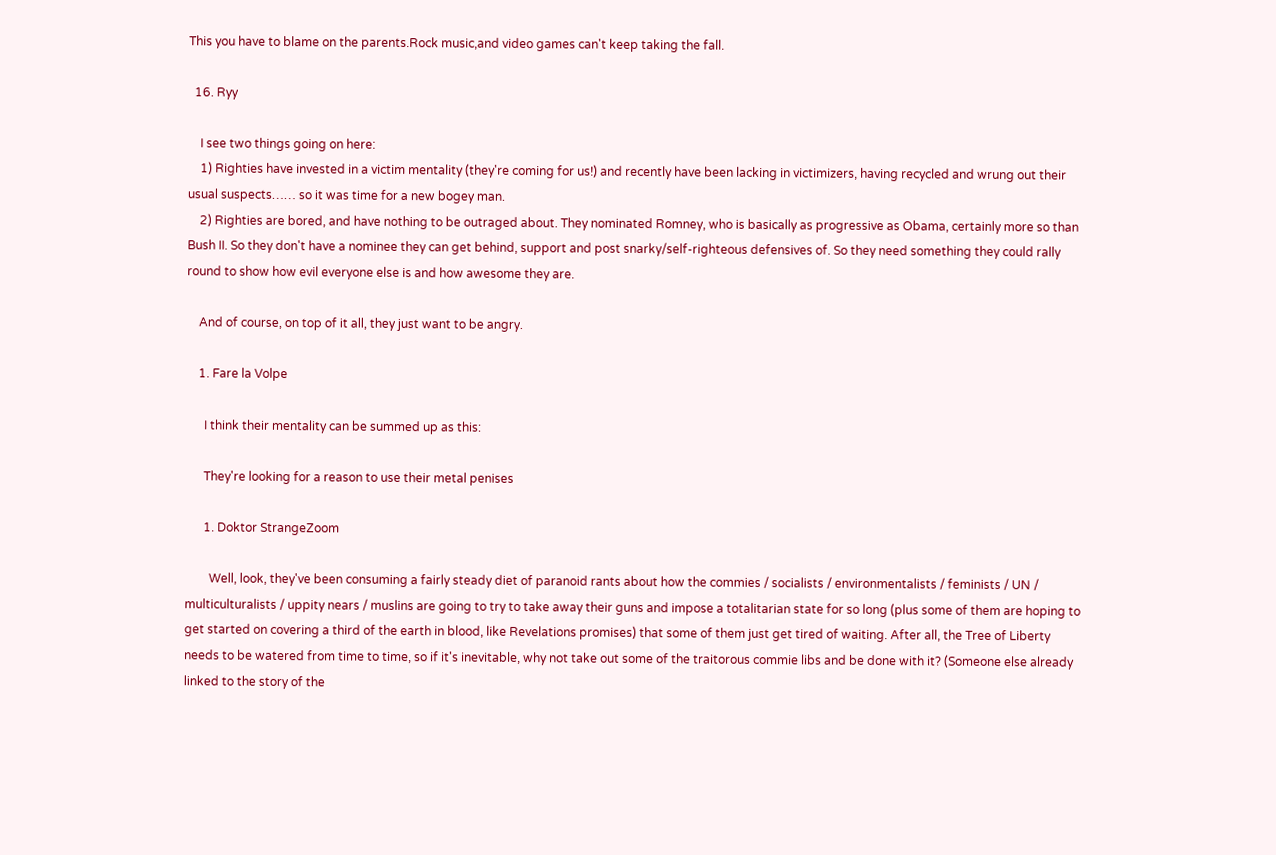This you have to blame on the parents.Rock music,and video games can't keep taking the fall.

  16. Ryy

    I see two things going on here:
    1) Righties have invested in a victim mentality (they're coming for us!) and recently have been lacking in victimizers, having recycled and wrung out their usual suspects…… so it was time for a new bogey man.
    2) Righties are bored, and have nothing to be outraged about. They nominated Romney, who is basically as progressive as Obama, certainly more so than Bush II. So they don't have a nominee they can get behind, support and post snarky/self-righteous defensives of. So they need something they could rally round to show how evil everyone else is and how awesome they are.

    And of course, on top of it all, they just want to be angry.

    1. Fare la Volpe

      I think their mentality can be summed up as this:

      They're looking for a reason to use their metal penises

      1. Doktor StrangeZoom

        Well, look, they've been consuming a fairly steady diet of paranoid rants about how the commies / socialists / environmentalists / feminists / UN / multiculturalists / uppity nears / muslins are going to try to take away their guns and impose a totalitarian state for so long (plus some of them are hoping to get started on covering a third of the earth in blood, like Revelations promises) that some of them just get tired of waiting. After all, the Tree of Liberty needs to be watered from time to time, so if it's inevitable, why not take out some of the traitorous commie libs and be done with it? (Someone else already linked to the story of the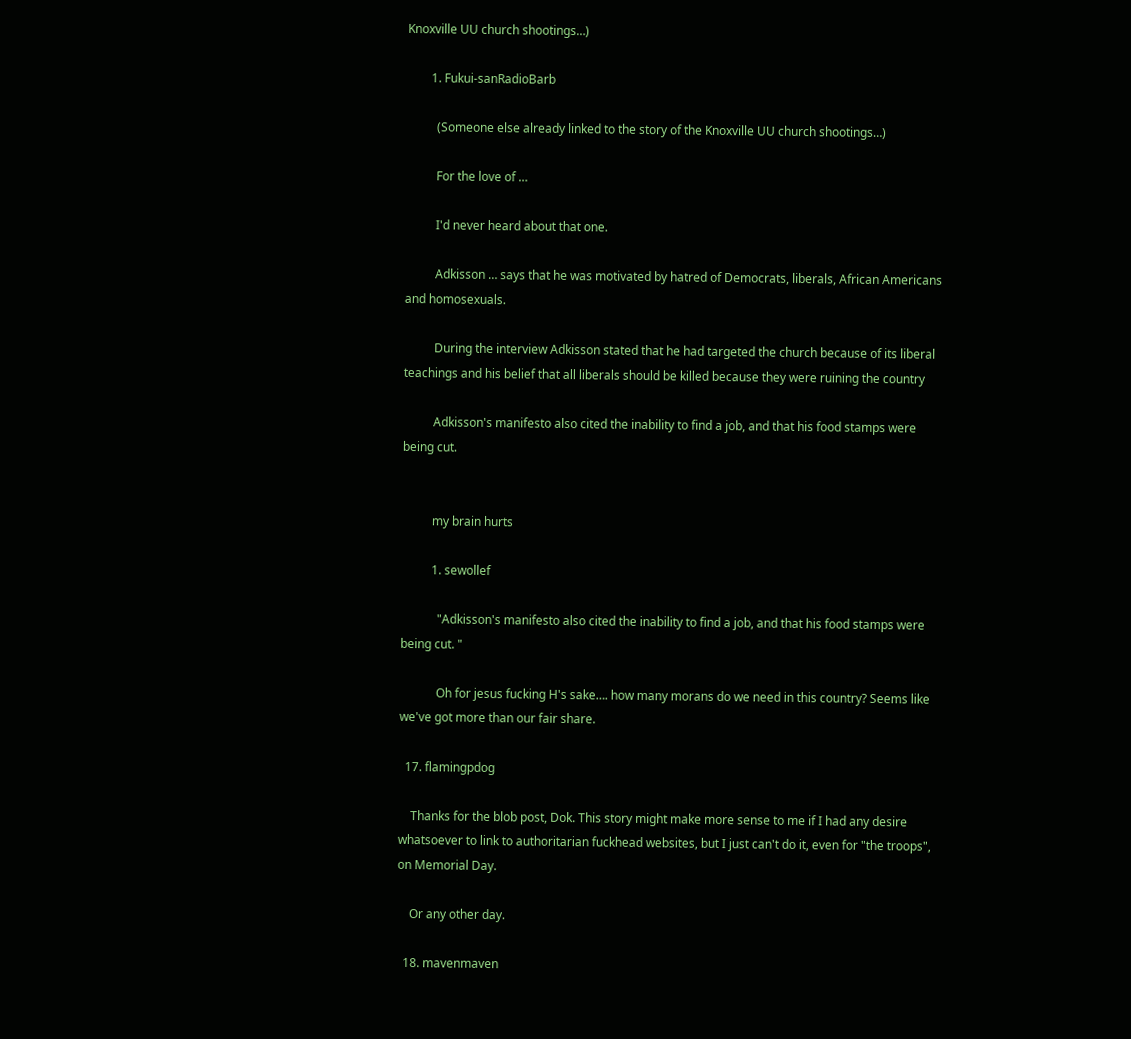Knoxville UU church shootings…)

        1. Fukui-sanRadioBarb

          (Someone else already linked to the story of the Knoxville UU church shootings…)

          For the love of …

          I'd never heard about that one.

          Adkisson … says that he was motivated by hatred of Democrats, liberals, African Americans and homosexuals.

          During the interview Adkisson stated that he had targeted the church because of its liberal teachings and his belief that all liberals should be killed because they were ruining the country

          Adkisson's manifesto also cited the inability to find a job, and that his food stamps were being cut.


          my brain hurts

          1. sewollef

            "Adkisson's manifesto also cited the inability to find a job, and that his food stamps were being cut. "

            Oh for jesus fucking H's sake…. how many morans do we need in this country? Seems like we've got more than our fair share.

  17. flamingpdog

    Thanks for the blob post, Dok. This story might make more sense to me if I had any desire whatsoever to link to authoritarian fuckhead websites, but I just can't do it, even for "the troops", on Memorial Day.

    Or any other day.

  18. mavenmaven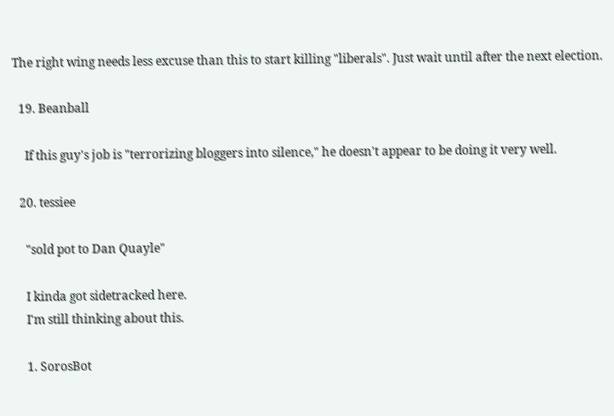The right wing needs less excuse than this to start killing "liberals". Just wait until after the next election.

  19. Beanball

    If this guy's job is "terrorizing bloggers into silence," he doesn't appear to be doing it very well.

  20. tessiee

    "sold pot to Dan Quayle"

    I kinda got sidetracked here.
    I'm still thinking about this.

    1. SorosBot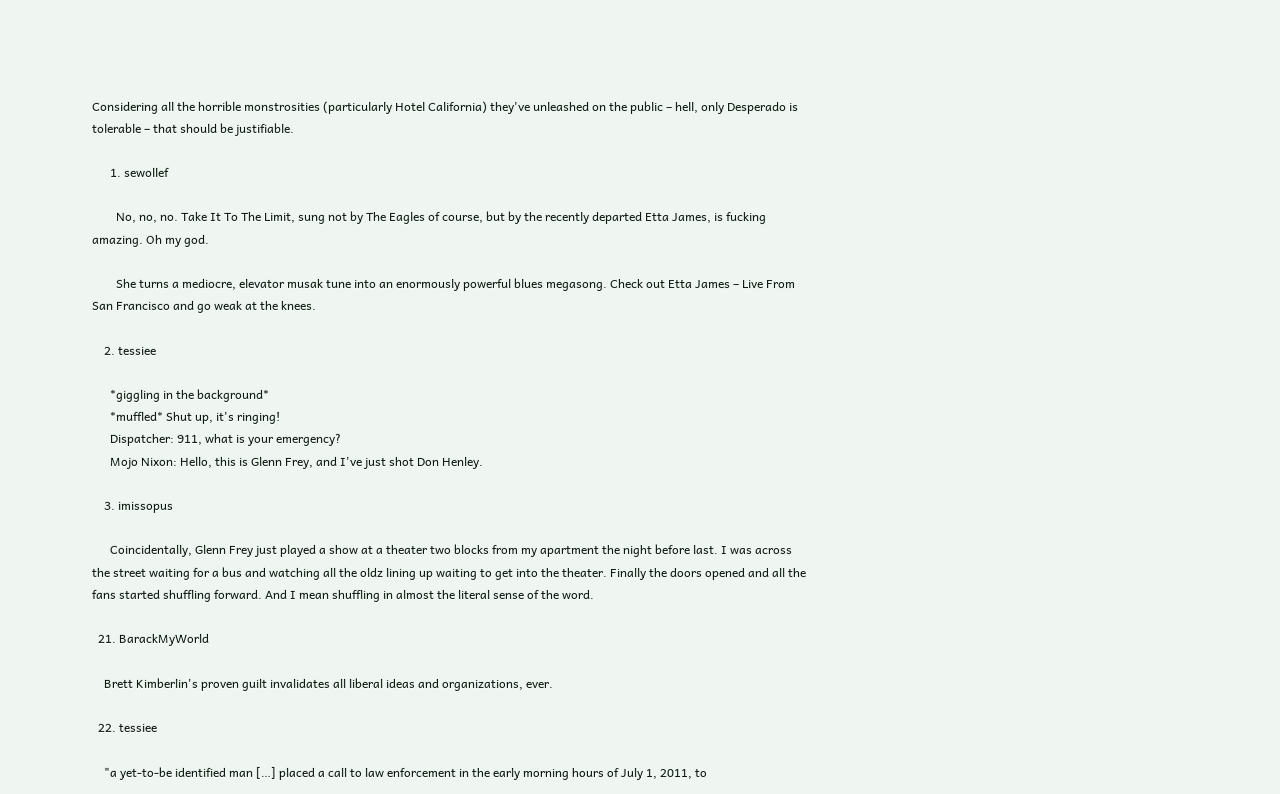Considering all the horrible monstrosities (particularly Hotel California) they've unleashed on the public – hell, only Desperado is tolerable – that should be justifiable.

      1. sewollef

        No, no, no. Take It To The Limit, sung not by The Eagles of course, but by the recently departed Etta James, is fucking amazing. Oh my god.

        She turns a mediocre, elevator musak tune into an enormously powerful blues megasong. Check out Etta James – Live From San Francisco and go weak at the knees.

    2. tessiee

      *giggling in the background*
      *muffled* Shut up, it's ringing!
      Dispatcher: 911, what is your emergency?
      Mojo Nixon: Hello, this is Glenn Frey, and I've just shot Don Henley.

    3. imissopus

      Coincidentally, Glenn Frey just played a show at a theater two blocks from my apartment the night before last. I was across the street waiting for a bus and watching all the oldz lining up waiting to get into the theater. Finally the doors opened and all the fans started shuffling forward. And I mean shuffling in almost the literal sense of the word.

  21. BarackMyWorld

    Brett Kimberlin's proven guilt invalidates all liberal ideas and organizations, ever.

  22. tessiee

    "a yet-to-be identified man […] placed a call to law enforcement in the early morning hours of July 1, 2011, to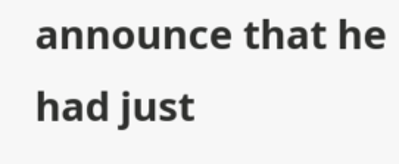announce that he had just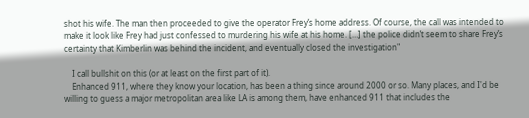shot his wife. The man then proceeded to give the operator Frey’s home address. Of course, the call was intended to make it look like Frey had just confessed to murdering his wife at his home. […] the police didn’t seem to share Frey’s certainty that Kimberlin was behind the incident, and eventually closed the investigation"

    I call bullshit on this (or at least on the first part of it).
    Enhanced 911, where they know your location, has been a thing since around 2000 or so. Many places, and I'd be willing to guess a major metropolitan area like LA is among them, have enhanced 911 that includes the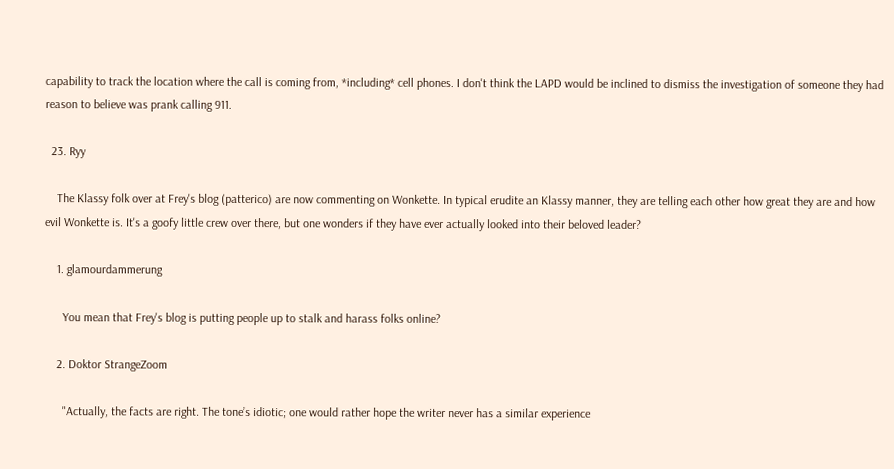capability to track the location where the call is coming from, *including* cell phones. I don't think the LAPD would be inclined to dismiss the investigation of someone they had reason to believe was prank calling 911.

  23. Ryy

    The Klassy folk over at Frey's blog (patterico) are now commenting on Wonkette. In typical erudite an Klassy manner, they are telling each other how great they are and how evil Wonkette is. It's a goofy little crew over there, but one wonders if they have ever actually looked into their beloved leader?

    1. glamourdammerung

      You mean that Frey's blog is putting people up to stalk and harass folks online?

    2. Doktor StrangeZoom

      "Actually, the facts are right. The tone’s idiotic; one would rather hope the writer never has a similar experience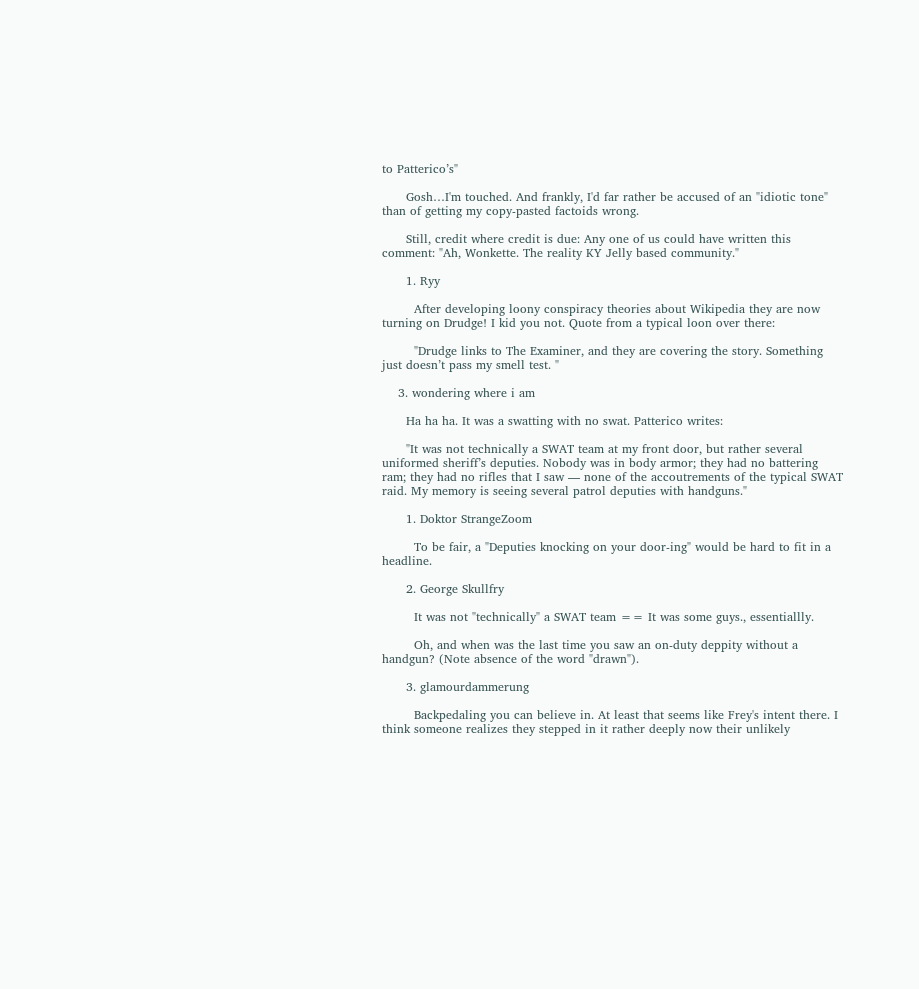to Patterico’s"

      Gosh…I'm touched. And frankly, I'd far rather be accused of an "idiotic tone" than of getting my copy-pasted factoids wrong.

      Still, credit where credit is due: Any one of us could have written this comment: "Ah, Wonkette. The reality KY Jelly based community."

      1. Ryy

        After developing loony conspiracy theories about Wikipedia they are now turning on Drudge! I kid you not. Quote from a typical loon over there:

        "Drudge links to The Examiner, and they are covering the story. Something just doesn’t pass my smell test. "

    3. wondering where i am

      Ha ha ha. It was a swatting with no swat. Patterico writes:

      "It was not technically a SWAT team at my front door, but rather several uniformed sheriff’s deputies. Nobody was in body armor; they had no battering ram; they had no rifles that I saw — none of the accoutrements of the typical SWAT raid. My memory is seeing several patrol deputies with handguns."

      1. Doktor StrangeZoom

        To be fair, a "Deputies knocking on your door-ing" would be hard to fit in a headline.

      2. George Skullfry

        It was not "technically" a SWAT team == It was some guys., essentiallly.

        Oh, and when was the last time you saw an on-duty deppity without a handgun? (Note absence of the word "drawn").

      3. glamourdammerung

        Backpedaling you can believe in. At least that seems like Frey's intent there. I think someone realizes they stepped in it rather deeply now their unlikely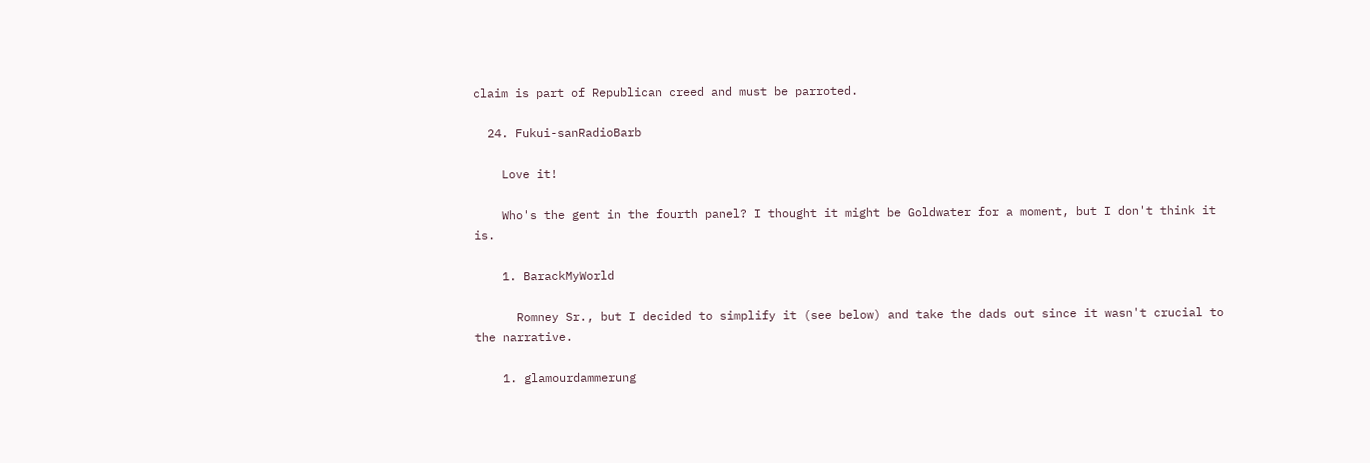claim is part of Republican creed and must be parroted.

  24. Fukui-sanRadioBarb

    Love it!

    Who's the gent in the fourth panel? I thought it might be Goldwater for a moment, but I don't think it is.

    1. BarackMyWorld

      Romney Sr., but I decided to simplify it (see below) and take the dads out since it wasn't crucial to the narrative.

    1. glamourdammerung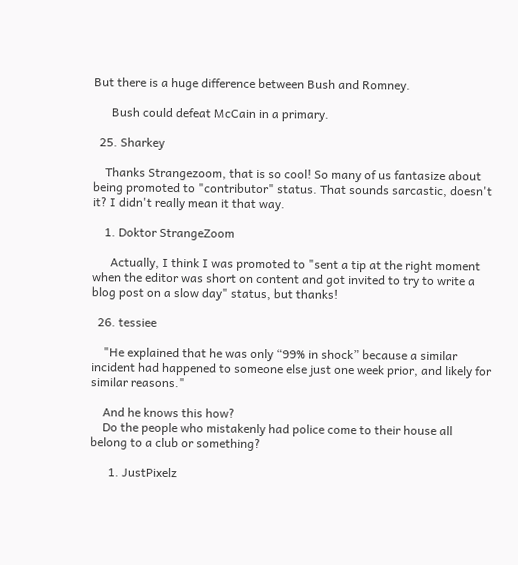But there is a huge difference between Bush and Romney.

      Bush could defeat McCain in a primary.

  25. Sharkey

    Thanks Strangezoom, that is so cool! So many of us fantasize about being promoted to "contributor" status. That sounds sarcastic, doesn't it? I didn't really mean it that way.

    1. Doktor StrangeZoom

      Actually, I think I was promoted to "sent a tip at the right moment when the editor was short on content and got invited to try to write a blog post on a slow day" status, but thanks!

  26. tessiee

    "He explained that he was only “99% in shock” because a similar incident had happened to someone else just one week prior, and likely for similar reasons."

    And he knows this how?
    Do the people who mistakenly had police come to their house all belong to a club or something?

      1. JustPixelz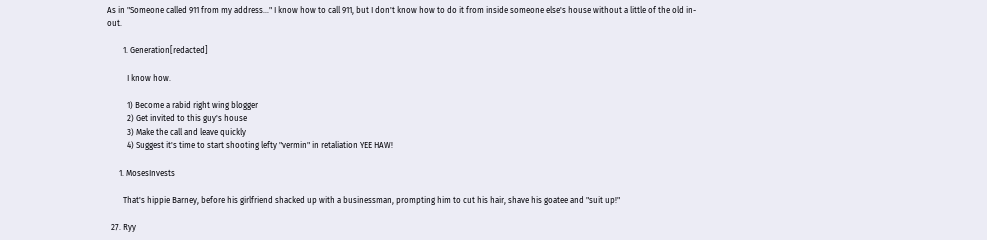As in "Someone called 911 from my address…" I know how to call 911, but I don't know how to do it from inside someone else's house without a little of the old in-out.

        1. Generation[redacted]

          I know how.

          1) Become a rabid right wing blogger
          2) Get invited to this guy's house
          3) Make the call and leave quickly
          4) Suggest it's time to start shooting lefty "vermin" in retaliation YEE HAW!

      1. MosesInvests

        That's hippie Barney, before his girlfriend shacked up with a businessman, prompting him to cut his hair, shave his goatee and "suit up!"

  27. Ryy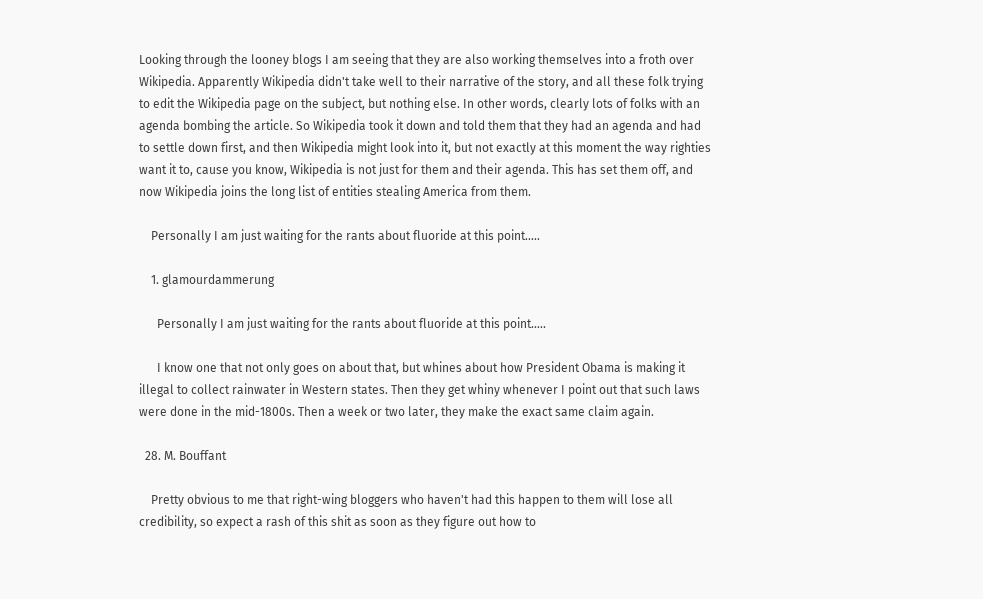Looking through the looney blogs I am seeing that they are also working themselves into a froth over Wikipedia. Apparently Wikipedia didn't take well to their narrative of the story, and all these folk trying to edit the Wikipedia page on the subject, but nothing else. In other words, clearly lots of folks with an agenda bombing the article. So Wikipedia took it down and told them that they had an agenda and had to settle down first, and then Wikipedia might look into it, but not exactly at this moment the way righties want it to, cause you know, Wikipedia is not just for them and their agenda. This has set them off, and now Wikipedia joins the long list of entities stealing America from them.

    Personally I am just waiting for the rants about fluoride at this point…..

    1. glamourdammerung

      Personally I am just waiting for the rants about fluoride at this point…..

      I know one that not only goes on about that, but whines about how President Obama is making it illegal to collect rainwater in Western states. Then they get whiny whenever I point out that such laws were done in the mid-1800s. Then a week or two later, they make the exact same claim again.

  28. M. Bouffant

    Pretty obvious to me that right-wing bloggers who haven't had this happen to them will lose all credibility, so expect a rash of this shit as soon as they figure out how to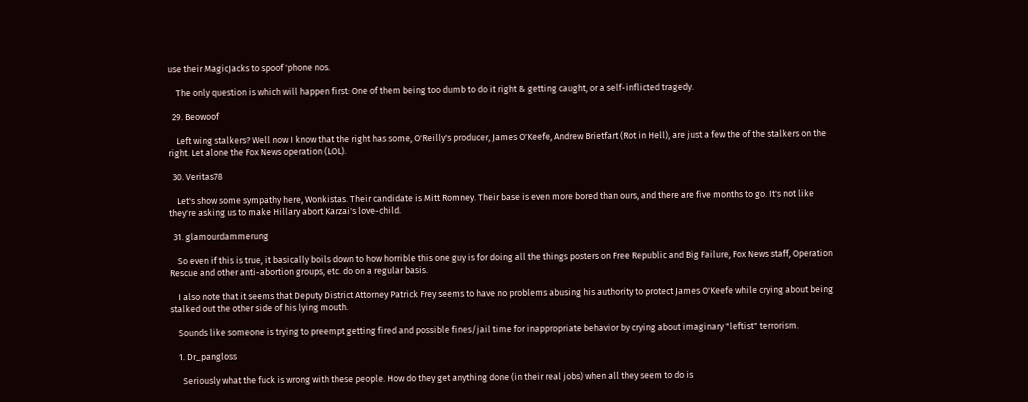use their MagicJacks to spoof 'phone nos.

    The only question is which will happen first: One of them being too dumb to do it right & getting caught, or a self-inflicted tragedy.

  29. Beowoof

    Left wing stalkers? Well now I know that the right has some, O'Reilly's producer, James O'Keefe, Andrew Brietfart (Rot in Hell), are just a few the of the stalkers on the right. Let alone the Fox News operation (LOL).

  30. Veritas78

    Let's show some sympathy here, Wonkistas. Their candidate is Mitt Romney. Their base is even more bored than ours, and there are five months to go. It's not like they're asking us to make Hillary abort Karzai's love-child.

  31. glamourdammerung

    So even if this is true, it basically boils down to how horrible this one guy is for doing all the things posters on Free Republic and Big Failure, Fox News staff, Operation Rescue and other anti-abortion groups, etc. do on a regular basis.

    I also note that it seems that Deputy District Attorney Patrick Frey seems to have no problems abusing his authority to protect James O'Keefe while crying about being stalked out the other side of his lying mouth.

    Sounds like someone is trying to preempt getting fired and possible fines/jail time for inappropriate behavior by crying about imaginary "leftist" terrorism.

    1. Dr_pangloss

      Seriously what the fuck is wrong with these people. How do they get anything done (in their real jobs) when all they seem to do is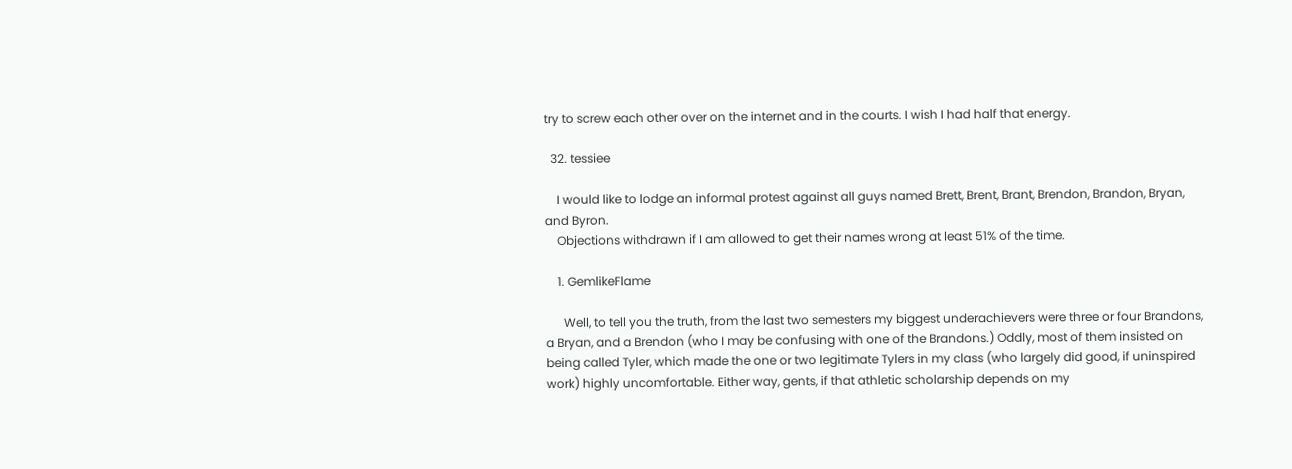try to screw each other over on the internet and in the courts. I wish I had half that energy.

  32. tessiee

    I would like to lodge an informal protest against all guys named Brett, Brent, Brant, Brendon, Brandon, Bryan, and Byron.
    Objections withdrawn if I am allowed to get their names wrong at least 51% of the time.

    1. GemlikeFlame

      Well, to tell you the truth, from the last two semesters my biggest underachievers were three or four Brandons, a Bryan, and a Brendon (who I may be confusing with one of the Brandons.) Oddly, most of them insisted on being called Tyler, which made the one or two legitimate Tylers in my class (who largely did good, if uninspired work) highly uncomfortable. Either way, gents, if that athletic scholarship depends on my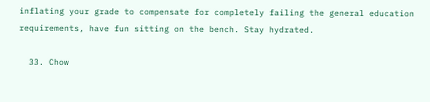inflating your grade to compensate for completely failing the general education requirements, have fun sitting on the bench. Stay hydrated.

  33. Chow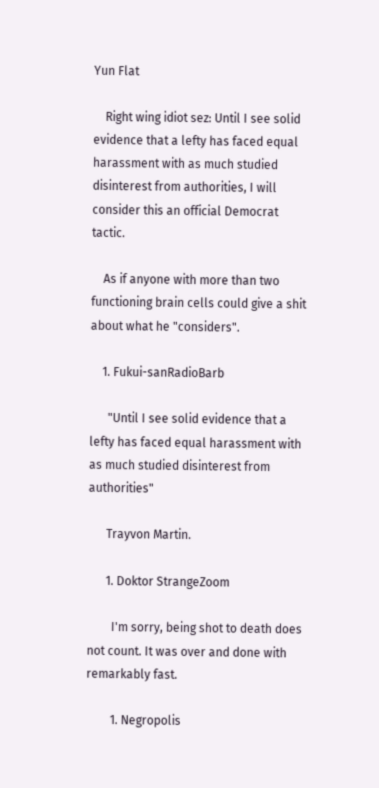Yun Flat

    Right wing idiot sez: Until I see solid evidence that a lefty has faced equal harassment with as much studied disinterest from authorities, I will consider this an official Democrat tactic.

    As if anyone with more than two functioning brain cells could give a shit about what he "considers".

    1. Fukui-sanRadioBarb

      "Until I see solid evidence that a lefty has faced equal harassment with as much studied disinterest from authorities"

      Trayvon Martin.

      1. Doktor StrangeZoom

        I'm sorry, being shot to death does not count. It was over and done with remarkably fast.

        1. Negropolis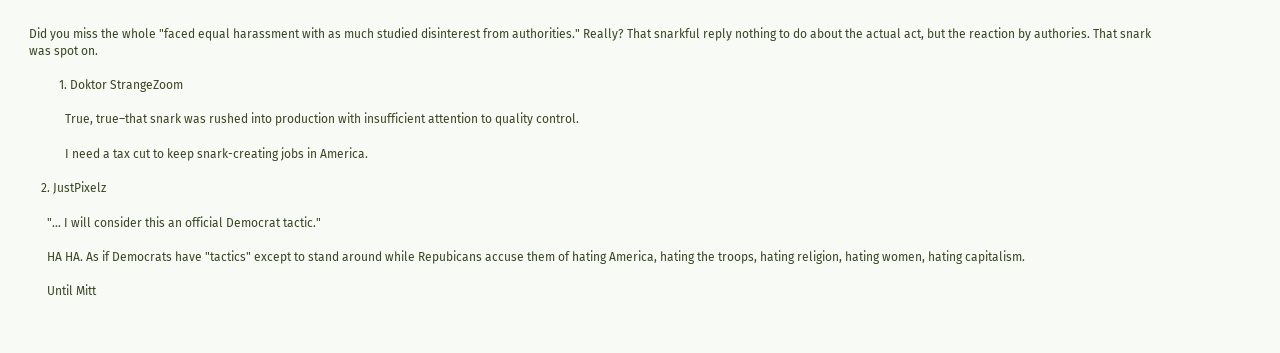Did you miss the whole "faced equal harassment with as much studied disinterest from authorities." Really? That snarkful reply nothing to do about the actual act, but the reaction by authories. That snark was spot on.

          1. Doktor StrangeZoom

            True, true–that snark was rushed into production with insufficient attention to quality control.

            I need a tax cut to keep snark-creating jobs in America.

    2. JustPixelz

      "… I will consider this an official Democrat tactic."

      HA HA. As if Democrats have "tactics" except to stand around while Repubicans accuse them of hating America, hating the troops, hating religion, hating women, hating capitalism.

      Until Mitt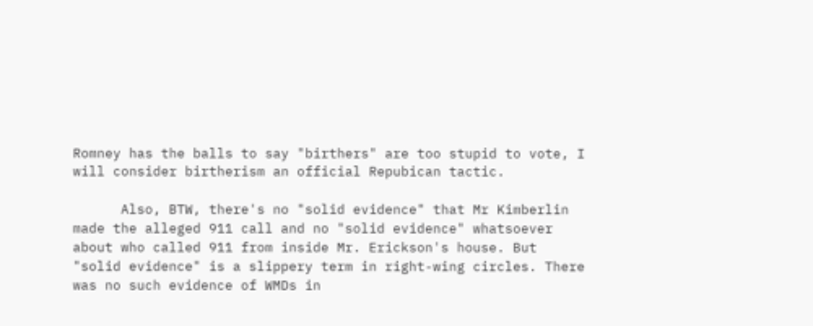Romney has the balls to say "birthers" are too stupid to vote, I will consider birtherism an official Repubican tactic.

      Also, BTW, there's no "solid evidence" that Mr Kimberlin made the alleged 911 call and no "solid evidence" whatsoever about who called 911 from inside Mr. Erickson's house. But "solid evidence" is a slippery term in right-wing circles. There was no such evidence of WMDs in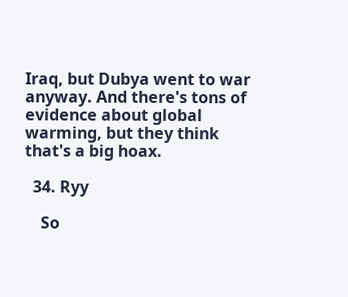Iraq, but Dubya went to war anyway. And there's tons of evidence about global warming, but they think that's a big hoax.

  34. Ryy

    So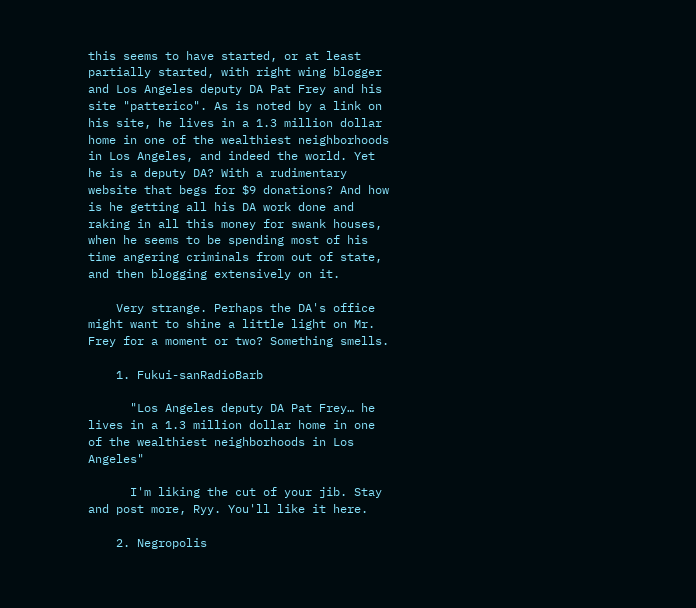this seems to have started, or at least partially started, with right wing blogger and Los Angeles deputy DA Pat Frey and his site "patterico". As is noted by a link on his site, he lives in a 1.3 million dollar home in one of the wealthiest neighborhoods in Los Angeles, and indeed the world. Yet he is a deputy DA? With a rudimentary website that begs for $9 donations? And how is he getting all his DA work done and raking in all this money for swank houses, when he seems to be spending most of his time angering criminals from out of state, and then blogging extensively on it.

    Very strange. Perhaps the DA's office might want to shine a little light on Mr. Frey for a moment or two? Something smells.

    1. Fukui-sanRadioBarb

      "Los Angeles deputy DA Pat Frey… he lives in a 1.3 million dollar home in one of the wealthiest neighborhoods in Los Angeles"

      I'm liking the cut of your jib. Stay and post more, Ryy. You'll like it here.

    2. Negropolis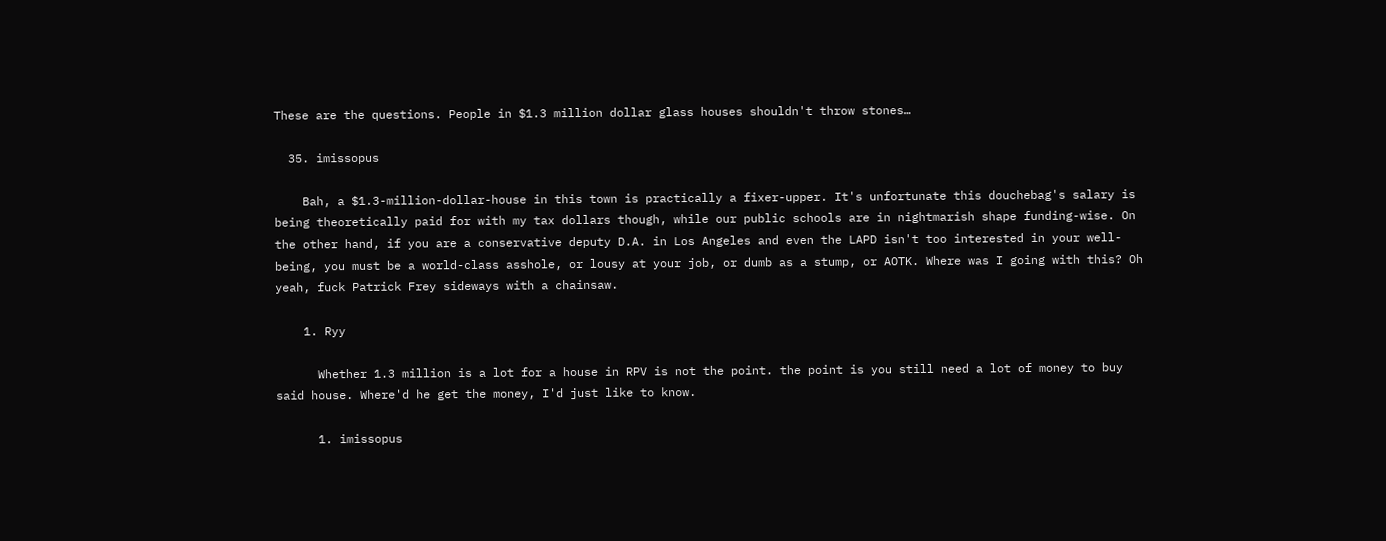These are the questions. People in $1.3 million dollar glass houses shouldn't throw stones…

  35. imissopus

    Bah, a $1.3-million-dollar-house in this town is practically a fixer-upper. It's unfortunate this douchebag's salary is being theoretically paid for with my tax dollars though, while our public schools are in nightmarish shape funding-wise. On the other hand, if you are a conservative deputy D.A. in Los Angeles and even the LAPD isn't too interested in your well-being, you must be a world-class asshole, or lousy at your job, or dumb as a stump, or AOTK. Where was I going with this? Oh yeah, fuck Patrick Frey sideways with a chainsaw.

    1. Ryy

      Whether 1.3 million is a lot for a house in RPV is not the point. the point is you still need a lot of money to buy said house. Where'd he get the money, I'd just like to know.

      1. imissopus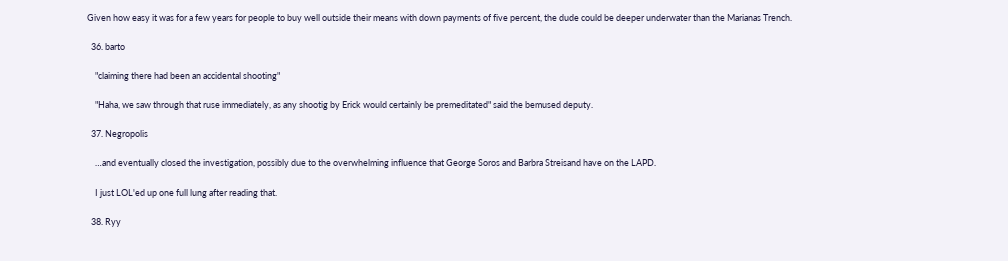Given how easy it was for a few years for people to buy well outside their means with down payments of five percent, the dude could be deeper underwater than the Marianas Trench.

  36. barto

    "claiming there had been an accidental shooting"

    "Haha, we saw through that ruse immediately, as any shootig by Erick would certainly be premeditated" said the bemused deputy.

  37. Negropolis

    …and eventually closed the investigation, possibly due to the overwhelming influence that George Soros and Barbra Streisand have on the LAPD.

    I just LOL'ed up one full lung after reading that.

  38. Ryy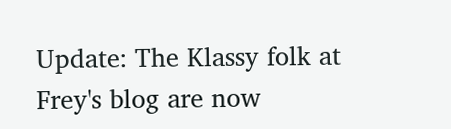Update: The Klassy folk at Frey's blog are now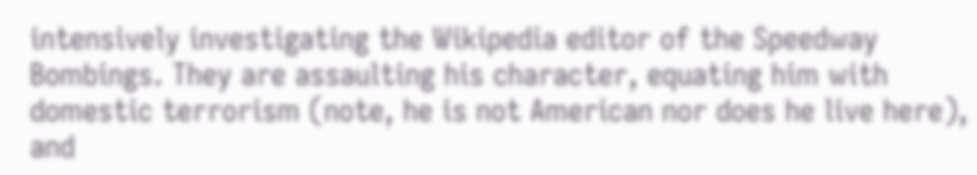intensively investigating the Wikipedia editor of the Speedway Bombings. They are assaulting his character, equating him with domestic terrorism (note, he is not American nor does he live here), and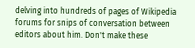delving into hundreds of pages of Wikipedia forums for snips of conversation between editors about him. Don't make these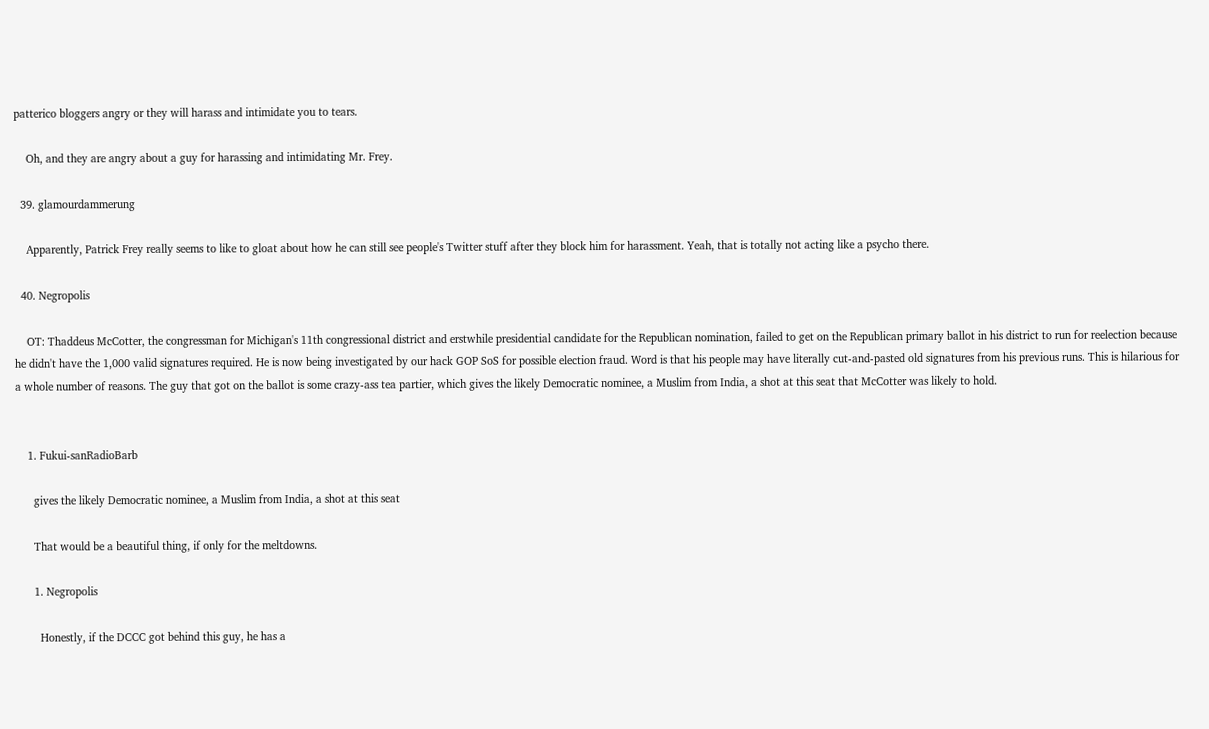patterico bloggers angry or they will harass and intimidate you to tears.

    Oh, and they are angry about a guy for harassing and intimidating Mr. Frey.

  39. glamourdammerung

    Apparently, Patrick Frey really seems to like to gloat about how he can still see people's Twitter stuff after they block him for harassment. Yeah, that is totally not acting like a psycho there.

  40. Negropolis

    OT: Thaddeus McCotter, the congressman for Michigan's 11th congressional district and erstwhile presidential candidate for the Republican nomination, failed to get on the Republican primary ballot in his district to run for reelection because he didn't have the 1,000 valid signatures required. He is now being investigated by our hack GOP SoS for possible election fraud. Word is that his people may have literally cut-and-pasted old signatures from his previous runs. This is hilarious for a whole number of reasons. The guy that got on the ballot is some crazy-ass tea partier, which gives the likely Democratic nominee, a Muslim from India, a shot at this seat that McCotter was likely to hold.


    1. Fukui-sanRadioBarb

      gives the likely Democratic nominee, a Muslim from India, a shot at this seat

      That would be a beautiful thing, if only for the meltdowns.

      1. Negropolis

        Honestly, if the DCCC got behind this guy, he has a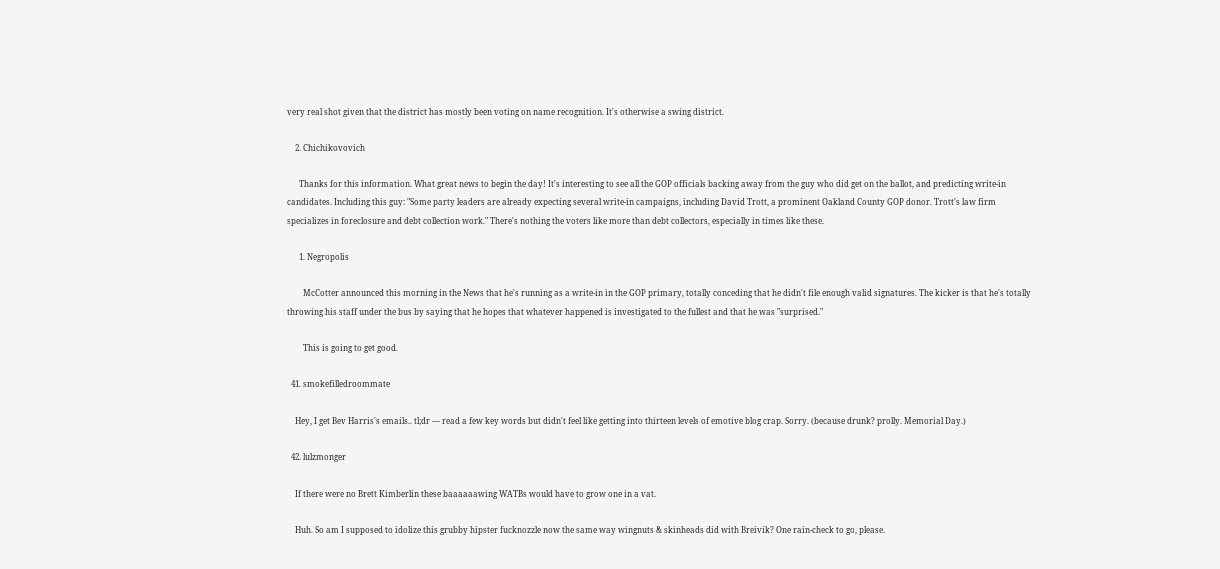very real shot given that the district has mostly been voting on name recognition. It's otherwise a swing district.

    2. Chichikovovich

      Thanks for this information. What great news to begin the day! It's interesting to see all the GOP officials backing away from the guy who did get on the ballot, and predicting write-in candidates. Including this guy: "Some party leaders are already expecting several write-in campaigns, including David Trott, a prominent Oakland County GOP donor. Trott's law firm specializes in foreclosure and debt collection work." There's nothing the voters like more than debt collectors, especially in times like these.

      1. Negropolis

        McCotter announced this morning in the News that he's running as a write-in in the GOP primary, totally conceding that he didn't file enough valid signatures. The kicker is that he's totally throwing his staff under the bus by saying that he hopes that whatever happened is investigated to the fullest and that he was "surprised."

        This is going to get good.

  41. smokefilledroommate

    Hey, I get Bev Harris's emails.. tl;dr — read a few key words but didn't feel like getting into thirteen levels of emotive blog crap. Sorry. (because drunk? prolly. Memorial Day.)

  42. lulzmonger

    If there were no Brett Kimberlin these baaaaaawing WATBs would have to grow one in a vat.

    Huh. So am I supposed to idolize this grubby hipster fucknozzle now the same way wingnuts & skinheads did with Breivik? One rain-check to go, please.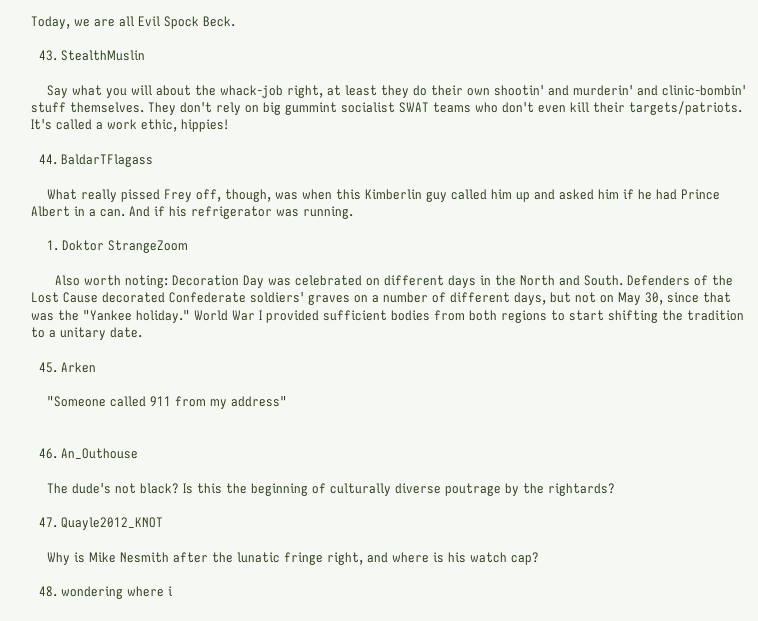Today, we are all Evil Spock Beck.

  43. StealthMuslin

    Say what you will about the whack-job right, at least they do their own shootin' and murderin' and clinic-bombin' stuff themselves. They don't rely on big gummint socialist SWAT teams who don't even kill their targets/patriots. It's called a work ethic, hippies!

  44. BaldarTFlagass

    What really pissed Frey off, though, was when this Kimberlin guy called him up and asked him if he had Prince Albert in a can. And if his refrigerator was running.

    1. Doktor StrangeZoom

      Also worth noting: Decoration Day was celebrated on different days in the North and South. Defenders of the Lost Cause decorated Confederate soldiers' graves on a number of different days, but not on May 30, since that was the "Yankee holiday." World War I provided sufficient bodies from both regions to start shifting the tradition to a unitary date.

  45. Arken

    "Someone called 911 from my address"


  46. An_Outhouse

    The dude's not black? Is this the beginning of culturally diverse poutrage by the rightards?

  47. Quayle2012_KNOT

    Why is Mike Nesmith after the lunatic fringe right, and where is his watch cap?

  48. wondering where i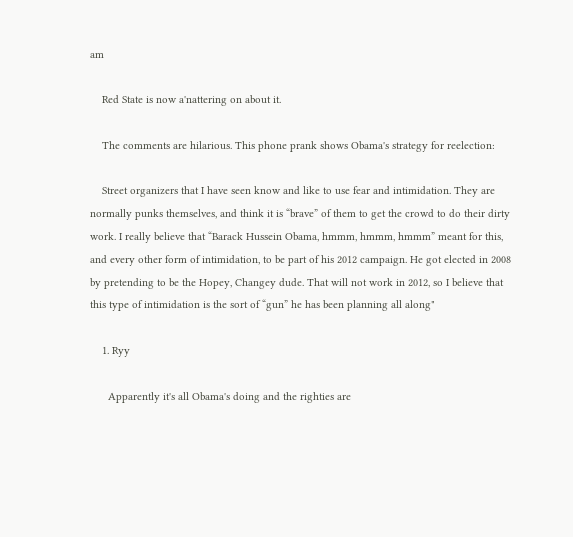am

    Red State is now a'nattering on about it.

    The comments are hilarious. This phone prank shows Obama's strategy for reelection:

    Street organizers that I have seen know and like to use fear and intimidation. They are normally punks themselves, and think it is “brave” of them to get the crowd to do their dirty work. I really believe that “Barack Hussein Obama, hmmm, hmmm, hmmm” meant for this, and every other form of intimidation, to be part of his 2012 campaign. He got elected in 2008 by pretending to be the Hopey, Changey dude. That will not work in 2012, so I believe that this type of intimidation is the sort of “gun” he has been planning all along"

    1. Ryy

      Apparently it's all Obama's doing and the righties are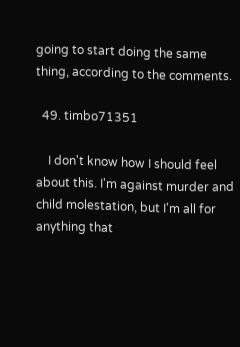going to start doing the same thing, according to the comments.

  49. timbo71351

    I don't know how I should feel about this. I'm against murder and child molestation, but I'm all for anything that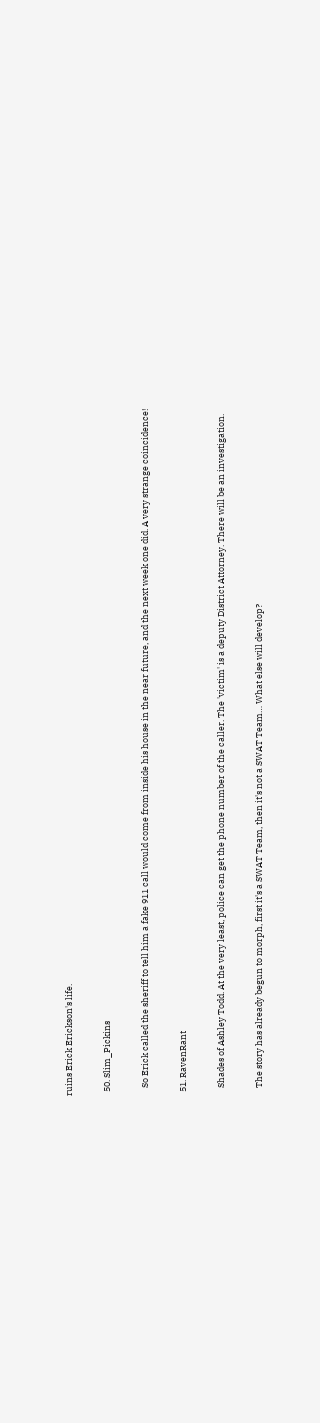ruins Erick Erickson's life.

  50. Slim_Pickins

    So Erick called the sheriff to tell him a fake 911 call would come from inside his house in the near future, and the next week one did. A very strange coincidence!

  51. RavenRant

    Shades of Ashley Todd. At the very least, police can get the phone number of the caller. The 'victim' is a deputy District Attorney. There will be an investigation.

    The story has already begun to morph, first it's a SWAT Team, then it's not a SWAT Team… What else will develop?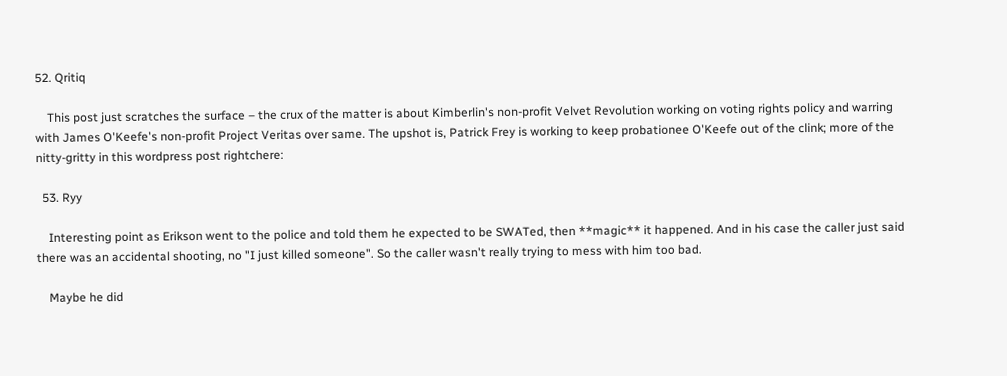52. Qritiq

    This post just scratches the surface – the crux of the matter is about Kimberlin's non-profit Velvet Revolution working on voting rights policy and warring with James O'Keefe's non-profit Project Veritas over same. The upshot is, Patrick Frey is working to keep probationee O'Keefe out of the clink; more of the nitty-gritty in this wordpress post rightchere:

  53. Ryy

    Interesting point as Erikson went to the police and told them he expected to be SWATed, then **magic** it happened. And in his case the caller just said there was an accidental shooting, no "I just killed someone". So the caller wasn't really trying to mess with him too bad.

    Maybe he did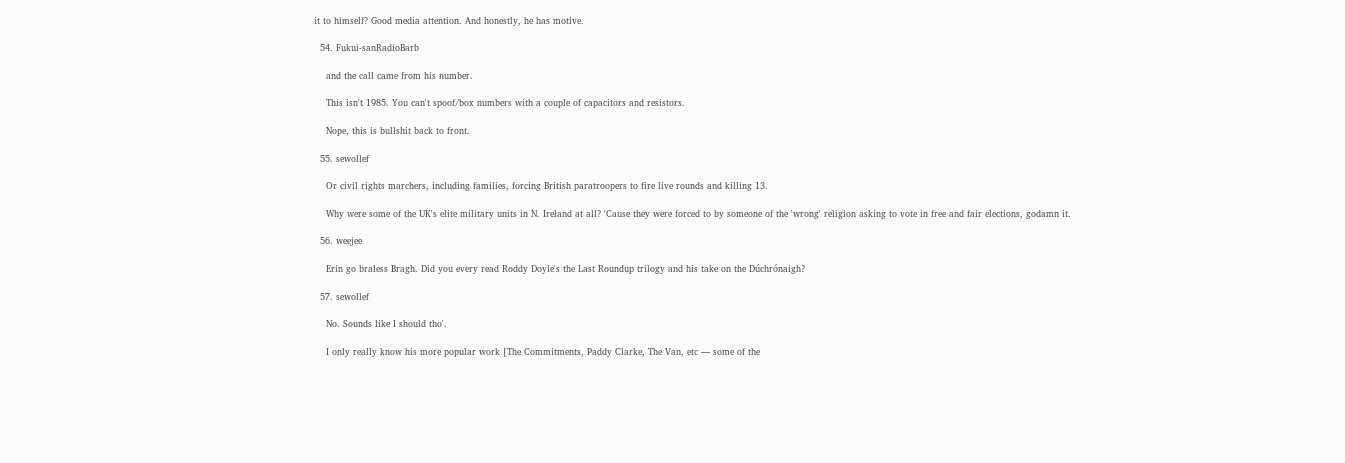it to himself? Good media attention. And honestly, he has motive.

  54. Fukui-sanRadioBarb

    and the call came from his number.

    This isn't 1985. You can't spoof/box numbers with a couple of capacitors and resistors.

    Nope, this is bullshit back to front.

  55. sewollef

    Or civil rights marchers, including families, forcing British paratroopers to fire live rounds and killing 13.

    Why were some of the UK's elite military units in N. Ireland at all? 'Cause they were forced to by someone of the 'wrong' religion asking to vote in free and fair elections, godamn it.

  56. weejee

    Erin go braless Bragh. Did you every read Roddy Doyle's the Last Roundup trilogy and his take on the Dúchrónaigh?

  57. sewollef

    No. Sounds like I should tho'.

    I only really know his more popular work [The Commitments, Paddy Clarke, The Van, etc — some of the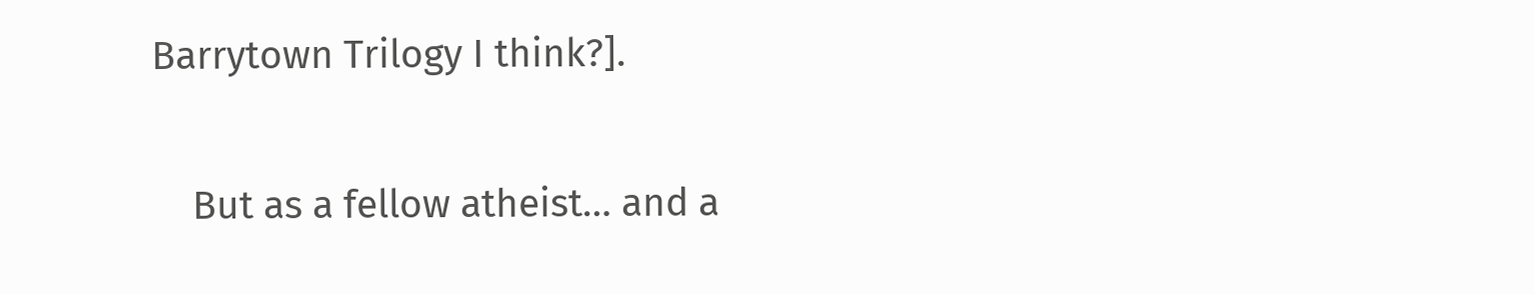Barrytown Trilogy I think?].

    But as a fellow atheist… and a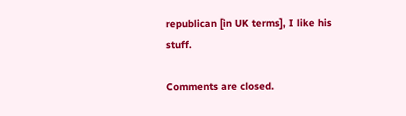republican [in UK terms], I like his stuff.

Comments are closed.